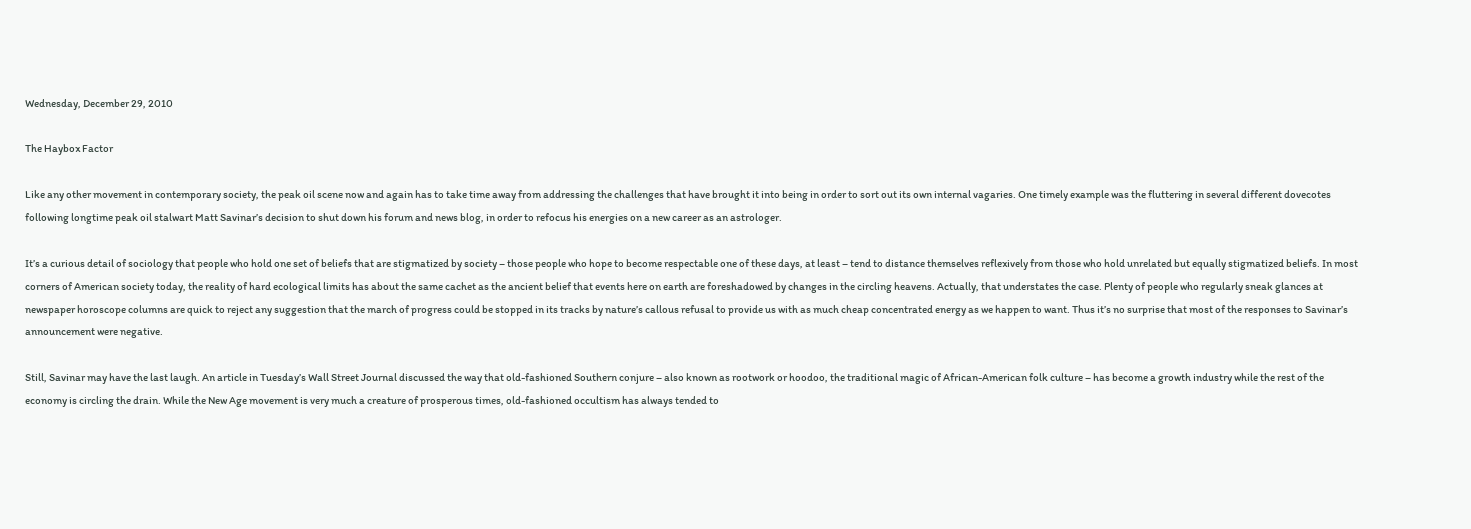Wednesday, December 29, 2010

The Haybox Factor

Like any other movement in contemporary society, the peak oil scene now and again has to take time away from addressing the challenges that have brought it into being in order to sort out its own internal vagaries. One timely example was the fluttering in several different dovecotes following longtime peak oil stalwart Matt Savinar’s decision to shut down his forum and news blog, in order to refocus his energies on a new career as an astrologer.

It’s a curious detail of sociology that people who hold one set of beliefs that are stigmatized by society – those people who hope to become respectable one of these days, at least – tend to distance themselves reflexively from those who hold unrelated but equally stigmatized beliefs. In most corners of American society today, the reality of hard ecological limits has about the same cachet as the ancient belief that events here on earth are foreshadowed by changes in the circling heavens. Actually, that understates the case. Plenty of people who regularly sneak glances at newspaper horoscope columns are quick to reject any suggestion that the march of progress could be stopped in its tracks by nature’s callous refusal to provide us with as much cheap concentrated energy as we happen to want. Thus it’s no surprise that most of the responses to Savinar’s announcement were negative.

Still, Savinar may have the last laugh. An article in Tuesday’s Wall Street Journal discussed the way that old-fashioned Southern conjure – also known as rootwork or hoodoo, the traditional magic of African-American folk culture – has become a growth industry while the rest of the economy is circling the drain. While the New Age movement is very much a creature of prosperous times, old-fashioned occultism has always tended to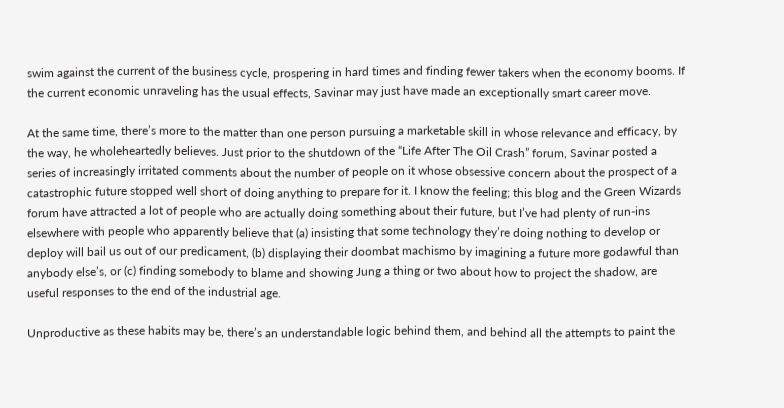swim against the current of the business cycle, prospering in hard times and finding fewer takers when the economy booms. If the current economic unraveling has the usual effects, Savinar may just have made an exceptionally smart career move.

At the same time, there’s more to the matter than one person pursuing a marketable skill in whose relevance and efficacy, by the way, he wholeheartedly believes. Just prior to the shutdown of the “Life After The Oil Crash” forum, Savinar posted a series of increasingly irritated comments about the number of people on it whose obsessive concern about the prospect of a catastrophic future stopped well short of doing anything to prepare for it. I know the feeling; this blog and the Green Wizards forum have attracted a lot of people who are actually doing something about their future, but I’ve had plenty of run-ins elsewhere with people who apparently believe that (a) insisting that some technology they’re doing nothing to develop or deploy will bail us out of our predicament, (b) displaying their doombat machismo by imagining a future more godawful than anybody else’s, or (c) finding somebody to blame and showing Jung a thing or two about how to project the shadow, are useful responses to the end of the industrial age.

Unproductive as these habits may be, there’s an understandable logic behind them, and behind all the attempts to paint the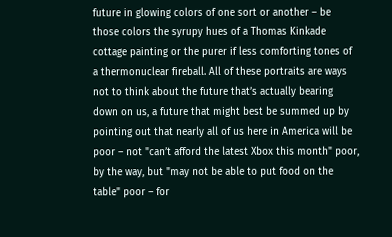future in glowing colors of one sort or another – be those colors the syrupy hues of a Thomas Kinkade cottage painting or the purer if less comforting tones of a thermonuclear fireball. All of these portraits are ways not to think about the future that’s actually bearing down on us, a future that might best be summed up by pointing out that nearly all of us here in America will be poor – not "can’t afford the latest Xbox this month" poor, by the way, but "may not be able to put food on the table" poor – for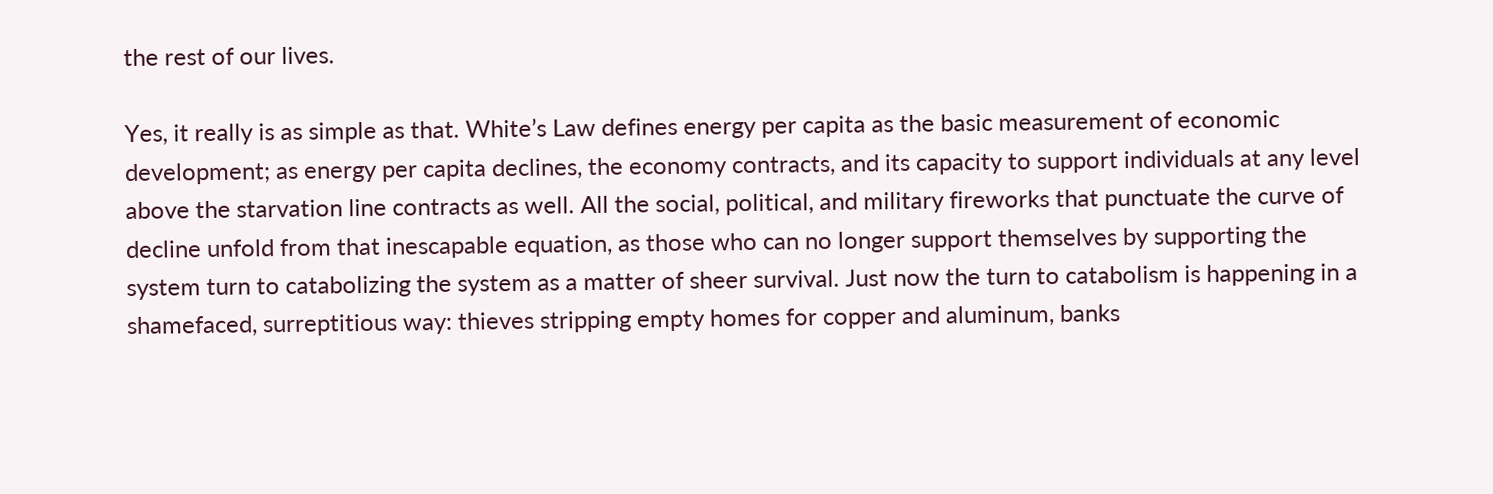the rest of our lives.

Yes, it really is as simple as that. White’s Law defines energy per capita as the basic measurement of economic development; as energy per capita declines, the economy contracts, and its capacity to support individuals at any level above the starvation line contracts as well. All the social, political, and military fireworks that punctuate the curve of decline unfold from that inescapable equation, as those who can no longer support themselves by supporting the system turn to catabolizing the system as a matter of sheer survival. Just now the turn to catabolism is happening in a shamefaced, surreptitious way: thieves stripping empty homes for copper and aluminum, banks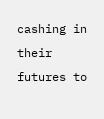cashing in their futures to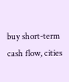buy short-term cash flow, cities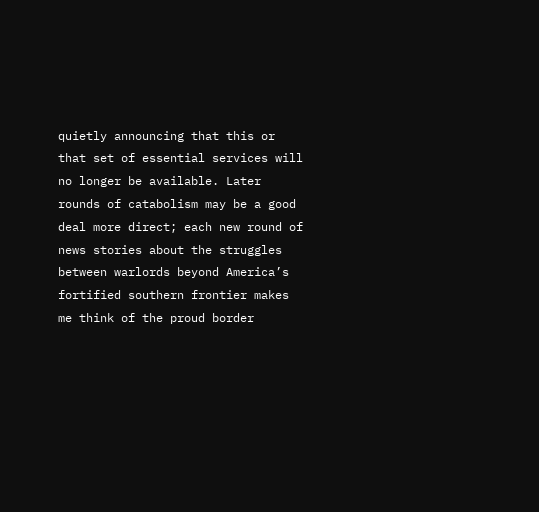quietly announcing that this or that set of essential services will no longer be available. Later rounds of catabolism may be a good deal more direct; each new round of news stories about the struggles between warlords beyond America’s fortified southern frontier makes me think of the proud border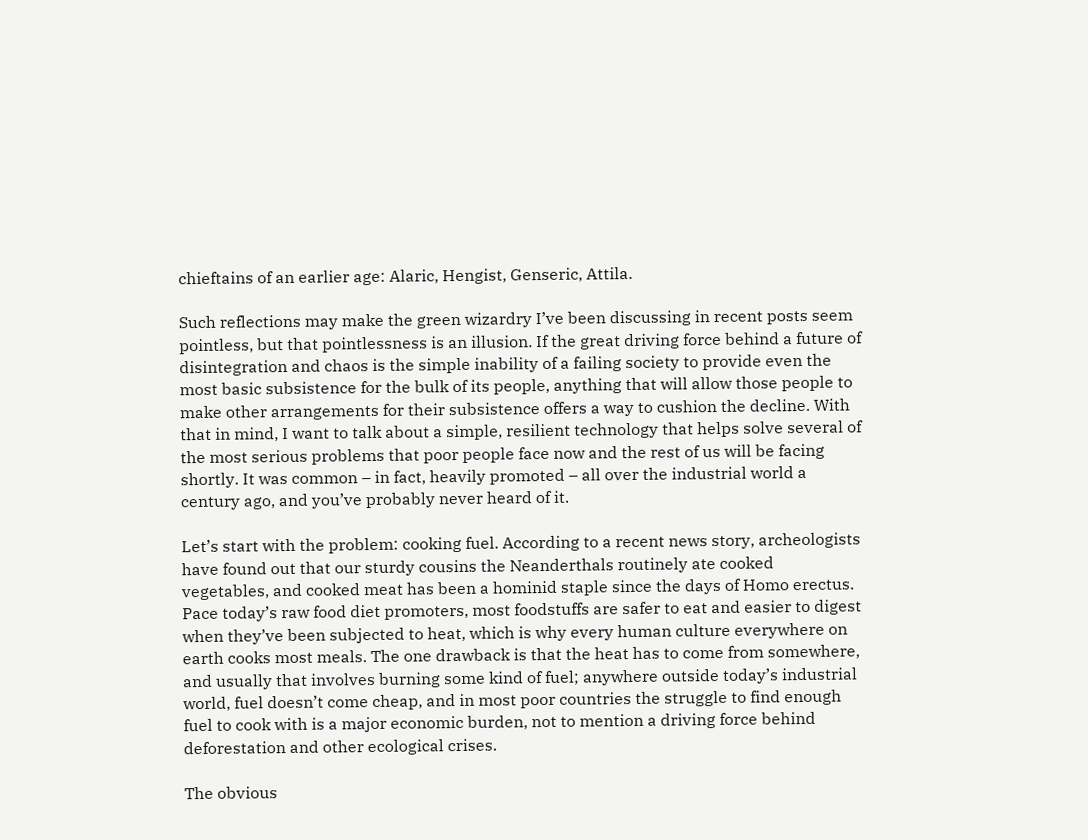chieftains of an earlier age: Alaric, Hengist, Genseric, Attila.

Such reflections may make the green wizardry I’ve been discussing in recent posts seem pointless, but that pointlessness is an illusion. If the great driving force behind a future of disintegration and chaos is the simple inability of a failing society to provide even the most basic subsistence for the bulk of its people, anything that will allow those people to make other arrangements for their subsistence offers a way to cushion the decline. With that in mind, I want to talk about a simple, resilient technology that helps solve several of the most serious problems that poor people face now and the rest of us will be facing shortly. It was common – in fact, heavily promoted – all over the industrial world a century ago, and you’ve probably never heard of it.

Let’s start with the problem: cooking fuel. According to a recent news story, archeologists have found out that our sturdy cousins the Neanderthals routinely ate cooked vegetables, and cooked meat has been a hominid staple since the days of Homo erectus. Pace today’s raw food diet promoters, most foodstuffs are safer to eat and easier to digest when they’ve been subjected to heat, which is why every human culture everywhere on earth cooks most meals. The one drawback is that the heat has to come from somewhere, and usually that involves burning some kind of fuel; anywhere outside today’s industrial world, fuel doesn’t come cheap, and in most poor countries the struggle to find enough fuel to cook with is a major economic burden, not to mention a driving force behind deforestation and other ecological crises.

The obvious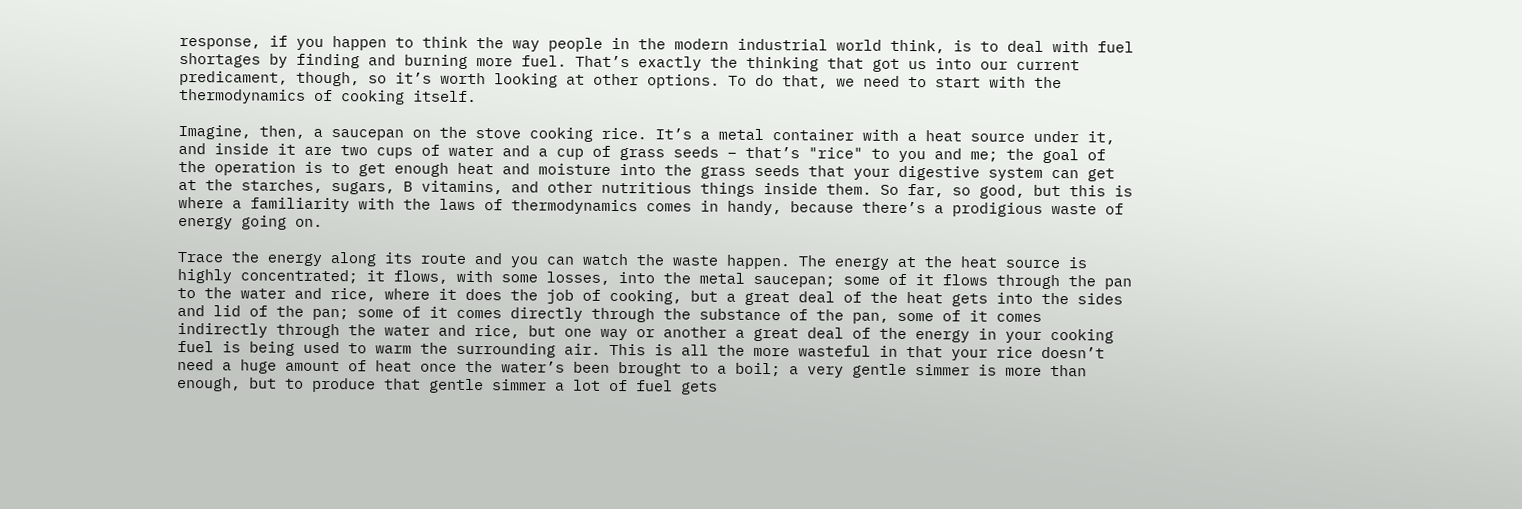response, if you happen to think the way people in the modern industrial world think, is to deal with fuel shortages by finding and burning more fuel. That’s exactly the thinking that got us into our current predicament, though, so it’s worth looking at other options. To do that, we need to start with the thermodynamics of cooking itself.

Imagine, then, a saucepan on the stove cooking rice. It’s a metal container with a heat source under it, and inside it are two cups of water and a cup of grass seeds – that’s "rice" to you and me; the goal of the operation is to get enough heat and moisture into the grass seeds that your digestive system can get at the starches, sugars, B vitamins, and other nutritious things inside them. So far, so good, but this is where a familiarity with the laws of thermodynamics comes in handy, because there’s a prodigious waste of energy going on.

Trace the energy along its route and you can watch the waste happen. The energy at the heat source is highly concentrated; it flows, with some losses, into the metal saucepan; some of it flows through the pan to the water and rice, where it does the job of cooking, but a great deal of the heat gets into the sides and lid of the pan; some of it comes directly through the substance of the pan, some of it comes indirectly through the water and rice, but one way or another a great deal of the energy in your cooking fuel is being used to warm the surrounding air. This is all the more wasteful in that your rice doesn’t need a huge amount of heat once the water’s been brought to a boil; a very gentle simmer is more than enough, but to produce that gentle simmer a lot of fuel gets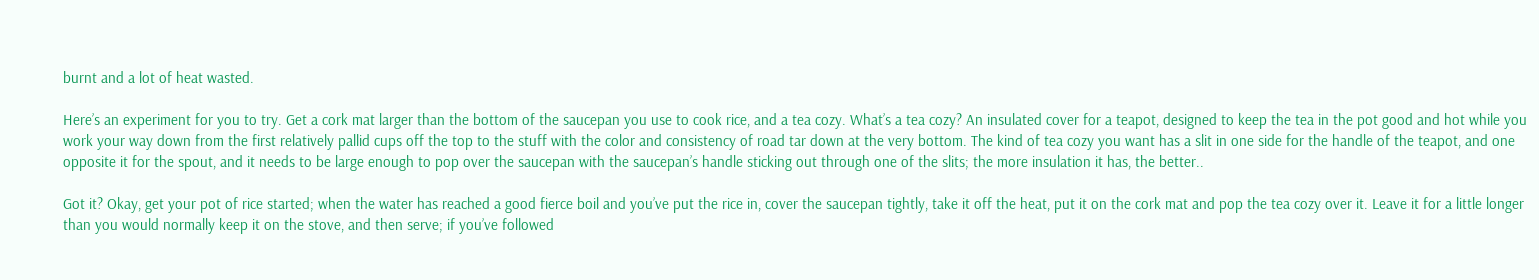burnt and a lot of heat wasted.

Here’s an experiment for you to try. Get a cork mat larger than the bottom of the saucepan you use to cook rice, and a tea cozy. What’s a tea cozy? An insulated cover for a teapot, designed to keep the tea in the pot good and hot while you work your way down from the first relatively pallid cups off the top to the stuff with the color and consistency of road tar down at the very bottom. The kind of tea cozy you want has a slit in one side for the handle of the teapot, and one opposite it for the spout, and it needs to be large enough to pop over the saucepan with the saucepan’s handle sticking out through one of the slits; the more insulation it has, the better..

Got it? Okay, get your pot of rice started; when the water has reached a good fierce boil and you’ve put the rice in, cover the saucepan tightly, take it off the heat, put it on the cork mat and pop the tea cozy over it. Leave it for a little longer than you would normally keep it on the stove, and then serve; if you’ve followed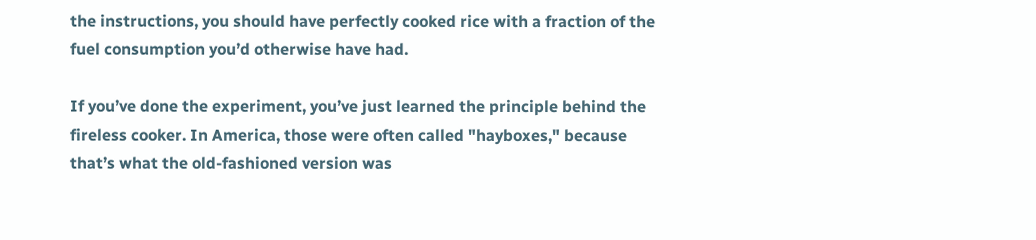the instructions, you should have perfectly cooked rice with a fraction of the fuel consumption you’d otherwise have had.

If you’ve done the experiment, you’ve just learned the principle behind the fireless cooker. In America, those were often called "hayboxes," because that’s what the old-fashioned version was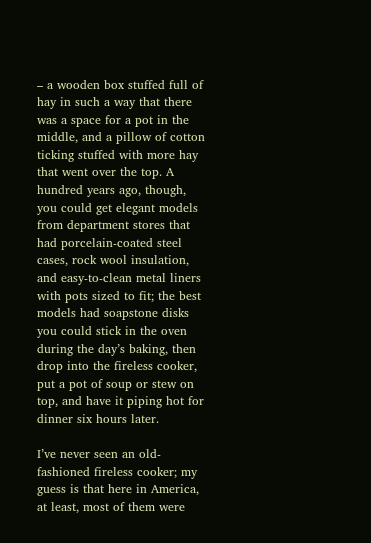– a wooden box stuffed full of hay in such a way that there was a space for a pot in the middle, and a pillow of cotton ticking stuffed with more hay that went over the top. A hundred years ago, though, you could get elegant models from department stores that had porcelain-coated steel cases, rock wool insulation, and easy-to-clean metal liners with pots sized to fit; the best models had soapstone disks you could stick in the oven during the day’s baking, then drop into the fireless cooker, put a pot of soup or stew on top, and have it piping hot for dinner six hours later.

I’ve never seen an old-fashioned fireless cooker; my guess is that here in America, at least, most of them were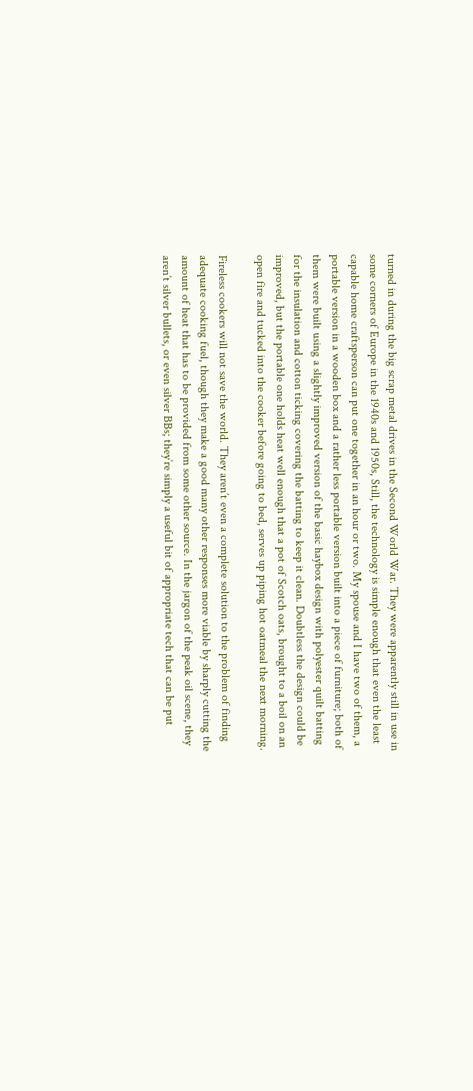turned in during the big scrap metal drives in the Second World War. They were apparently still in use in some corners of Europe in the 1940s and 1950s, Still, the technology is simple enough that even the least capable home craftsperson can put one together in an hour or two. My spouse and I have two of them, a portable version in a wooden box and a rather less portable version built into a piece of furniture; both of them were built using a slightly improved version of the basic haybox design with polyester quilt batting for the insulation and cotton ticking covering the batting to keep it clean. Doubtless the design could be improved, but the portable one holds heat well enough that a pot of Scotch oats, brought to a boil on an open fire and tucked into the cooker before going to bed, serves up piping hot oatmeal the next morning.

Fireless cookers will not save the world. They aren’t even a complete solution to the problem of finding adequate cooking fuel, though they make a good many other responses more viable by sharply cutting the amount of heat that has to be provided from some other source. In the jargon of the peak oil scene, they aren’t silver bullets, or even silver BBs; they’re simply a useful bit of appropriate tech that can be put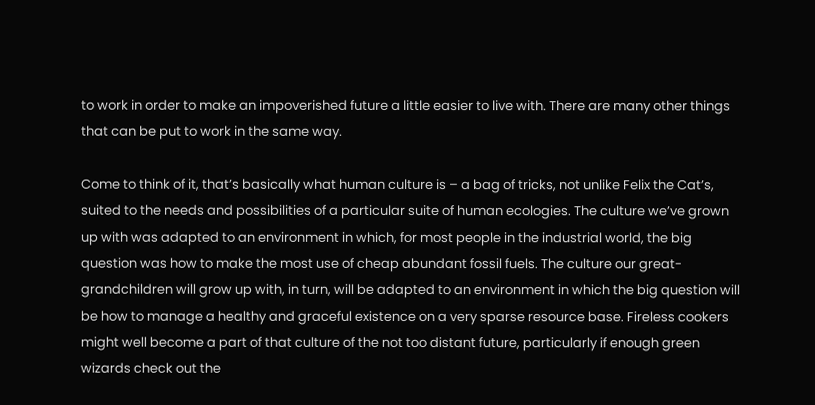to work in order to make an impoverished future a little easier to live with. There are many other things that can be put to work in the same way.

Come to think of it, that’s basically what human culture is – a bag of tricks, not unlike Felix the Cat’s, suited to the needs and possibilities of a particular suite of human ecologies. The culture we’ve grown up with was adapted to an environment in which, for most people in the industrial world, the big question was how to make the most use of cheap abundant fossil fuels. The culture our great-grandchildren will grow up with, in turn, will be adapted to an environment in which the big question will be how to manage a healthy and graceful existence on a very sparse resource base. Fireless cookers might well become a part of that culture of the not too distant future, particularly if enough green wizards check out the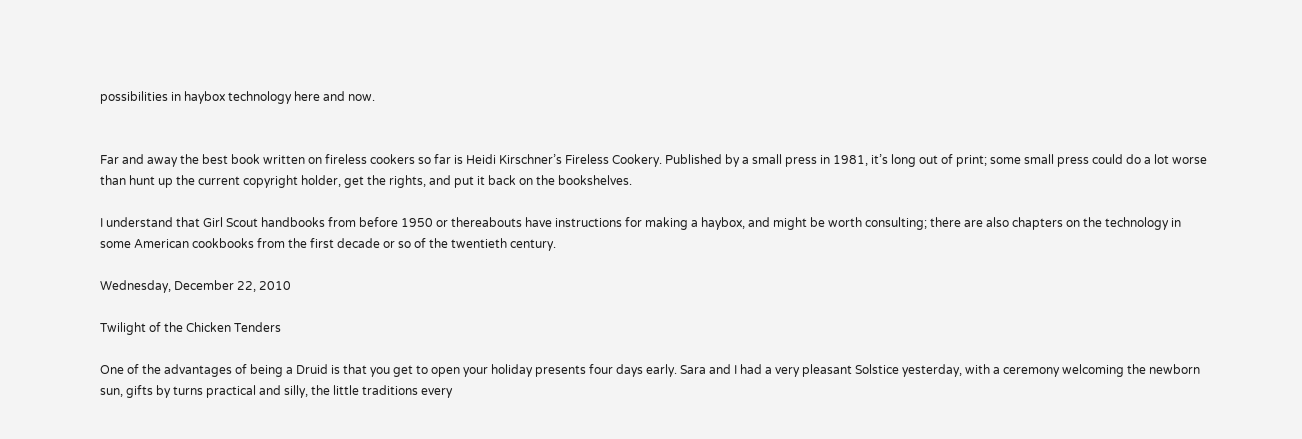possibilities in haybox technology here and now.


Far and away the best book written on fireless cookers so far is Heidi Kirschner’s Fireless Cookery. Published by a small press in 1981, it’s long out of print; some small press could do a lot worse than hunt up the current copyright holder, get the rights, and put it back on the bookshelves.

I understand that Girl Scout handbooks from before 1950 or thereabouts have instructions for making a haybox, and might be worth consulting; there are also chapters on the technology in some American cookbooks from the first decade or so of the twentieth century.

Wednesday, December 22, 2010

Twilight of the Chicken Tenders

One of the advantages of being a Druid is that you get to open your holiday presents four days early. Sara and I had a very pleasant Solstice yesterday, with a ceremony welcoming the newborn sun, gifts by turns practical and silly, the little traditions every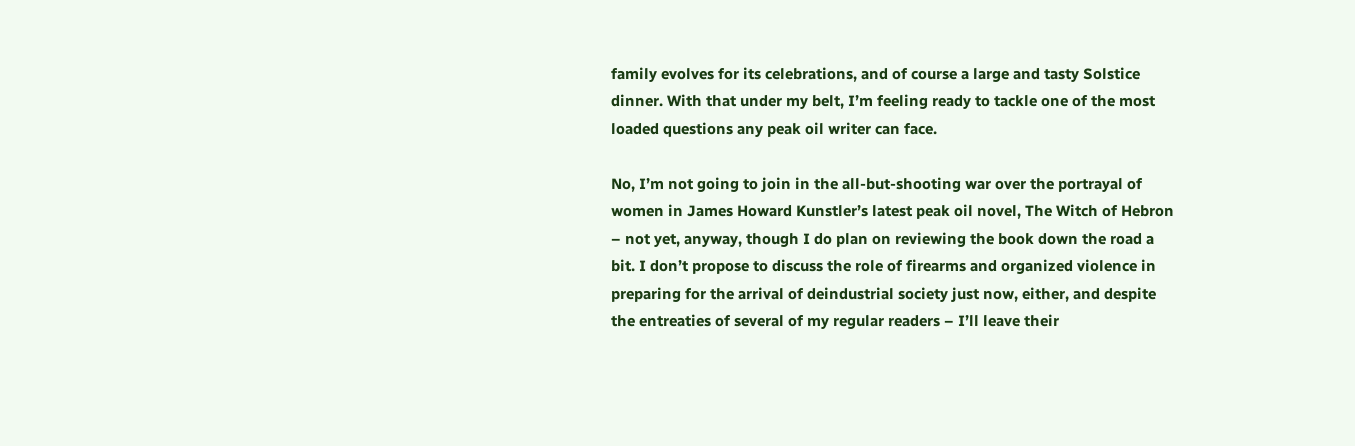family evolves for its celebrations, and of course a large and tasty Solstice dinner. With that under my belt, I’m feeling ready to tackle one of the most loaded questions any peak oil writer can face.

No, I’m not going to join in the all-but-shooting war over the portrayal of women in James Howard Kunstler’s latest peak oil novel, The Witch of Hebron – not yet, anyway, though I do plan on reviewing the book down the road a bit. I don’t propose to discuss the role of firearms and organized violence in preparing for the arrival of deindustrial society just now, either, and despite the entreaties of several of my regular readers – I’ll leave their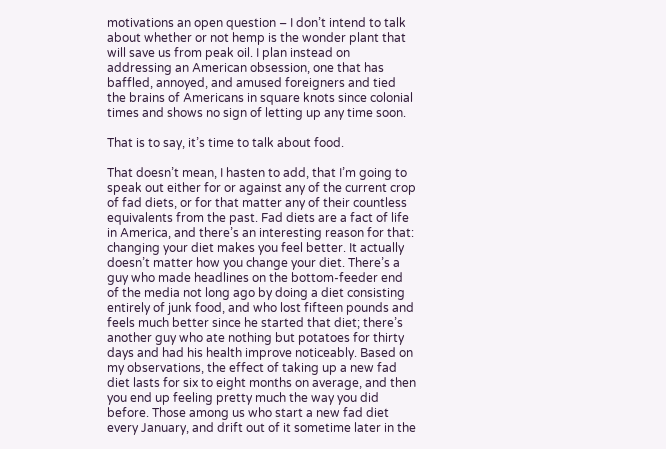motivations an open question – I don’t intend to talk about whether or not hemp is the wonder plant that will save us from peak oil. I plan instead on addressing an American obsession, one that has baffled, annoyed, and amused foreigners and tied the brains of Americans in square knots since colonial times and shows no sign of letting up any time soon.

That is to say, it’s time to talk about food.

That doesn’t mean, I hasten to add, that I’m going to speak out either for or against any of the current crop of fad diets, or for that matter any of their countless equivalents from the past. Fad diets are a fact of life in America, and there’s an interesting reason for that: changing your diet makes you feel better. It actually doesn’t matter how you change your diet. There’s a guy who made headlines on the bottom-feeder end of the media not long ago by doing a diet consisting entirely of junk food, and who lost fifteen pounds and feels much better since he started that diet; there’s another guy who ate nothing but potatoes for thirty days and had his health improve noticeably. Based on my observations, the effect of taking up a new fad diet lasts for six to eight months on average, and then you end up feeling pretty much the way you did before. Those among us who start a new fad diet every January, and drift out of it sometime later in the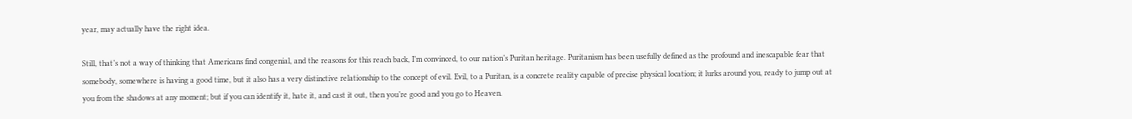year, may actually have the right idea.

Still, that’s not a way of thinking that Americans find congenial, and the reasons for this reach back, I’m convinced, to our nation’s Puritan heritage. Puritanism has been usefully defined as the profound and inescapable fear that somebody, somewhere is having a good time, but it also has a very distinctive relationship to the concept of evil. Evil, to a Puritan, is a concrete reality capable of precise physical location; it lurks around you, ready to jump out at you from the shadows at any moment; but if you can identify it, hate it, and cast it out, then you’re good and you go to Heaven.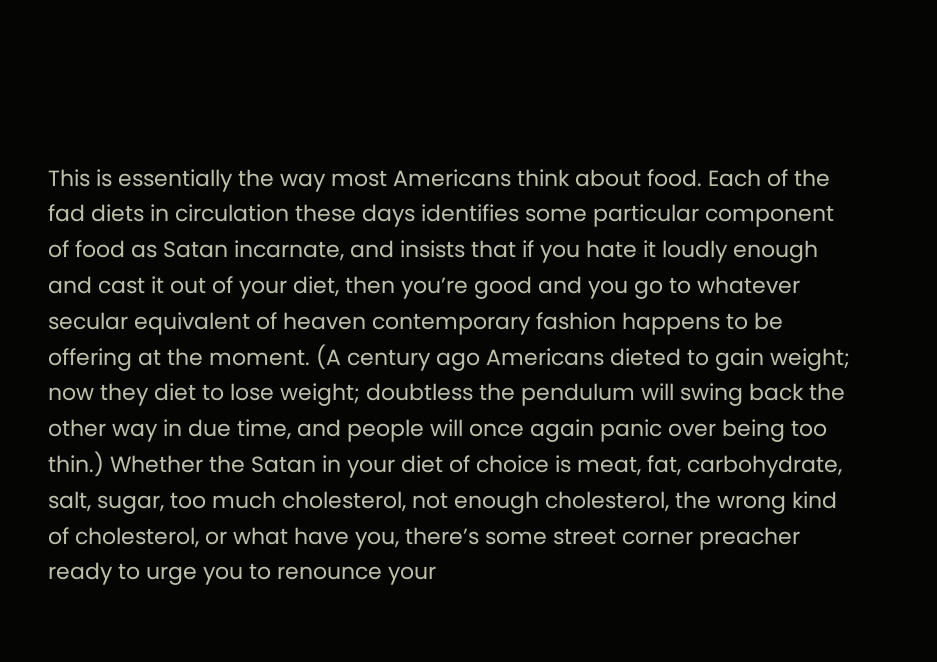This is essentially the way most Americans think about food. Each of the fad diets in circulation these days identifies some particular component of food as Satan incarnate, and insists that if you hate it loudly enough and cast it out of your diet, then you’re good and you go to whatever secular equivalent of heaven contemporary fashion happens to be offering at the moment. (A century ago Americans dieted to gain weight; now they diet to lose weight; doubtless the pendulum will swing back the other way in due time, and people will once again panic over being too thin.) Whether the Satan in your diet of choice is meat, fat, carbohydrate, salt, sugar, too much cholesterol, not enough cholesterol, the wrong kind of cholesterol, or what have you, there’s some street corner preacher ready to urge you to renounce your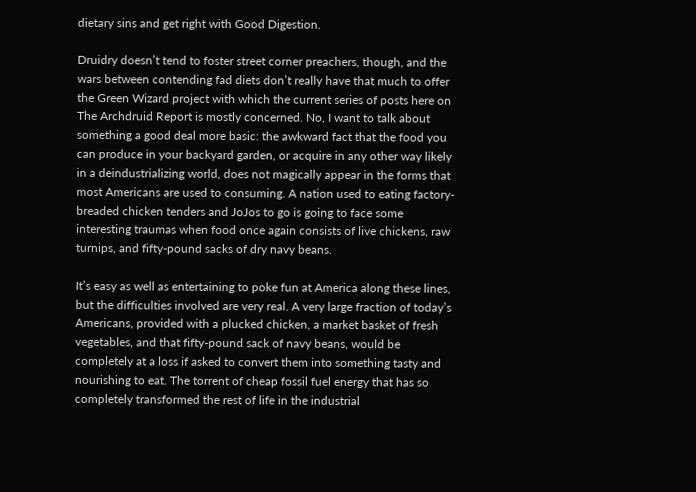dietary sins and get right with Good Digestion.

Druidry doesn’t tend to foster street corner preachers, though, and the wars between contending fad diets don’t really have that much to offer the Green Wizard project with which the current series of posts here on The Archdruid Report is mostly concerned. No, I want to talk about something a good deal more basic: the awkward fact that the food you can produce in your backyard garden, or acquire in any other way likely in a deindustrializing world, does not magically appear in the forms that most Americans are used to consuming. A nation used to eating factory-breaded chicken tenders and JoJos to go is going to face some interesting traumas when food once again consists of live chickens, raw turnips, and fifty-pound sacks of dry navy beans.

It’s easy as well as entertaining to poke fun at America along these lines, but the difficulties involved are very real. A very large fraction of today’s Americans, provided with a plucked chicken, a market basket of fresh vegetables, and that fifty-pound sack of navy beans, would be completely at a loss if asked to convert them into something tasty and nourishing to eat. The torrent of cheap fossil fuel energy that has so completely transformed the rest of life in the industrial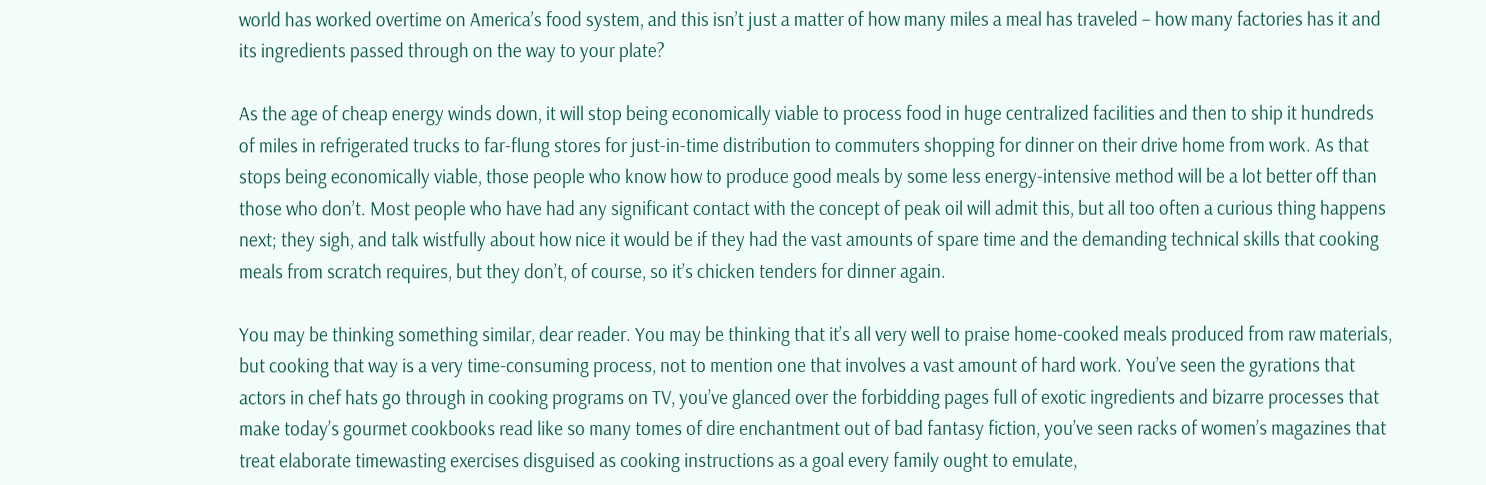world has worked overtime on America’s food system, and this isn’t just a matter of how many miles a meal has traveled – how many factories has it and its ingredients passed through on the way to your plate?

As the age of cheap energy winds down, it will stop being economically viable to process food in huge centralized facilities and then to ship it hundreds of miles in refrigerated trucks to far-flung stores for just-in-time distribution to commuters shopping for dinner on their drive home from work. As that stops being economically viable, those people who know how to produce good meals by some less energy-intensive method will be a lot better off than those who don’t. Most people who have had any significant contact with the concept of peak oil will admit this, but all too often a curious thing happens next; they sigh, and talk wistfully about how nice it would be if they had the vast amounts of spare time and the demanding technical skills that cooking meals from scratch requires, but they don’t, of course, so it’s chicken tenders for dinner again.

You may be thinking something similar, dear reader. You may be thinking that it’s all very well to praise home-cooked meals produced from raw materials, but cooking that way is a very time-consuming process, not to mention one that involves a vast amount of hard work. You’ve seen the gyrations that actors in chef hats go through in cooking programs on TV, you’ve glanced over the forbidding pages full of exotic ingredients and bizarre processes that make today’s gourmet cookbooks read like so many tomes of dire enchantment out of bad fantasy fiction, you’ve seen racks of women’s magazines that treat elaborate timewasting exercises disguised as cooking instructions as a goal every family ought to emulate,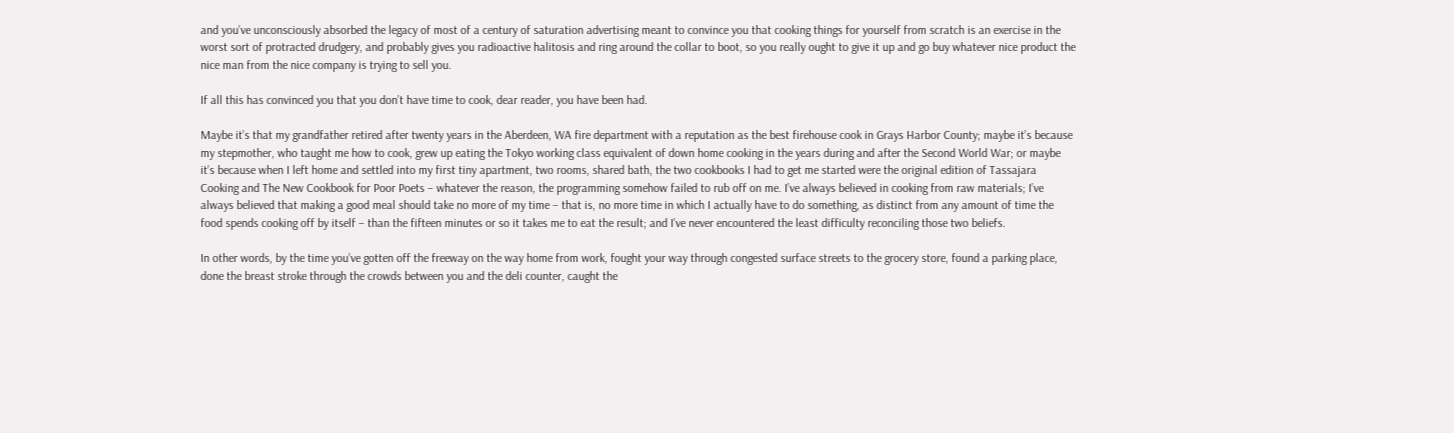and you’ve unconsciously absorbed the legacy of most of a century of saturation advertising meant to convince you that cooking things for yourself from scratch is an exercise in the worst sort of protracted drudgery, and probably gives you radioactive halitosis and ring around the collar to boot, so you really ought to give it up and go buy whatever nice product the nice man from the nice company is trying to sell you.

If all this has convinced you that you don’t have time to cook, dear reader, you have been had.

Maybe it’s that my grandfather retired after twenty years in the Aberdeen, WA fire department with a reputation as the best firehouse cook in Grays Harbor County; maybe it’s because my stepmother, who taught me how to cook, grew up eating the Tokyo working class equivalent of down home cooking in the years during and after the Second World War; or maybe it’s because when I left home and settled into my first tiny apartment, two rooms, shared bath, the two cookbooks I had to get me started were the original edition of Tassajara Cooking and The New Cookbook for Poor Poets – whatever the reason, the programming somehow failed to rub off on me. I’ve always believed in cooking from raw materials; I’ve always believed that making a good meal should take no more of my time – that is, no more time in which I actually have to do something, as distinct from any amount of time the food spends cooking off by itself – than the fifteen minutes or so it takes me to eat the result; and I’ve never encountered the least difficulty reconciling those two beliefs.

In other words, by the time you’ve gotten off the freeway on the way home from work, fought your way through congested surface streets to the grocery store, found a parking place, done the breast stroke through the crowds between you and the deli counter, caught the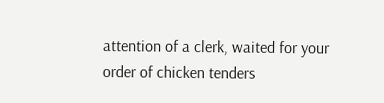attention of a clerk, waited for your order of chicken tenders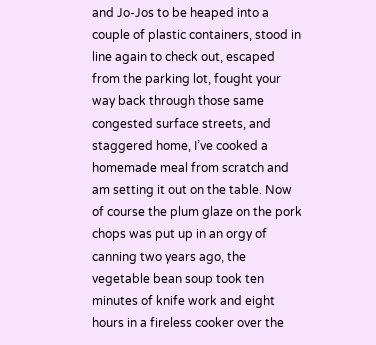and Jo-Jos to be heaped into a couple of plastic containers, stood in line again to check out, escaped from the parking lot, fought your way back through those same congested surface streets, and staggered home, I’ve cooked a homemade meal from scratch and am setting it out on the table. Now of course the plum glaze on the pork chops was put up in an orgy of canning two years ago, the vegetable bean soup took ten minutes of knife work and eight hours in a fireless cooker over the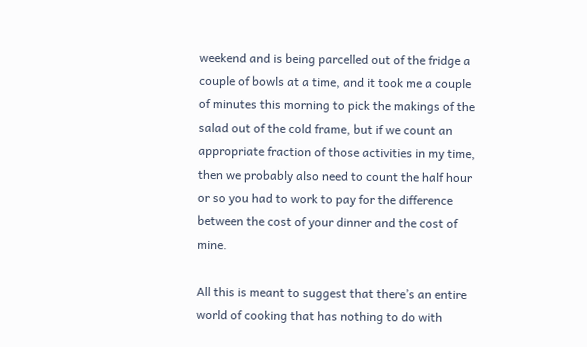weekend and is being parcelled out of the fridge a couple of bowls at a time, and it took me a couple of minutes this morning to pick the makings of the salad out of the cold frame, but if we count an appropriate fraction of those activities in my time, then we probably also need to count the half hour or so you had to work to pay for the difference between the cost of your dinner and the cost of mine.

All this is meant to suggest that there’s an entire world of cooking that has nothing to do with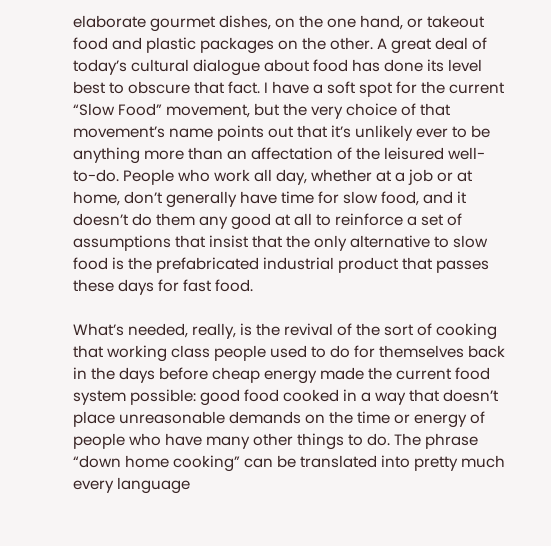elaborate gourmet dishes, on the one hand, or takeout food and plastic packages on the other. A great deal of today’s cultural dialogue about food has done its level best to obscure that fact. I have a soft spot for the current “Slow Food” movement, but the very choice of that movement’s name points out that it’s unlikely ever to be anything more than an affectation of the leisured well-to-do. People who work all day, whether at a job or at home, don’t generally have time for slow food, and it doesn’t do them any good at all to reinforce a set of assumptions that insist that the only alternative to slow food is the prefabricated industrial product that passes these days for fast food.

What’s needed, really, is the revival of the sort of cooking that working class people used to do for themselves back in the days before cheap energy made the current food system possible: good food cooked in a way that doesn’t place unreasonable demands on the time or energy of people who have many other things to do. The phrase “down home cooking” can be translated into pretty much every language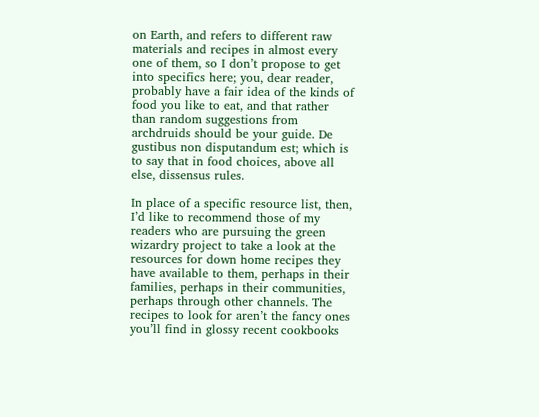on Earth, and refers to different raw materials and recipes in almost every one of them, so I don’t propose to get into specifics here; you, dear reader, probably have a fair idea of the kinds of food you like to eat, and that rather than random suggestions from archdruids should be your guide. De gustibus non disputandum est; which is to say that in food choices, above all else, dissensus rules.

In place of a specific resource list, then, I’d like to recommend those of my readers who are pursuing the green wizardry project to take a look at the resources for down home recipes they have available to them, perhaps in their families, perhaps in their communities, perhaps through other channels. The recipes to look for aren’t the fancy ones you’ll find in glossy recent cookbooks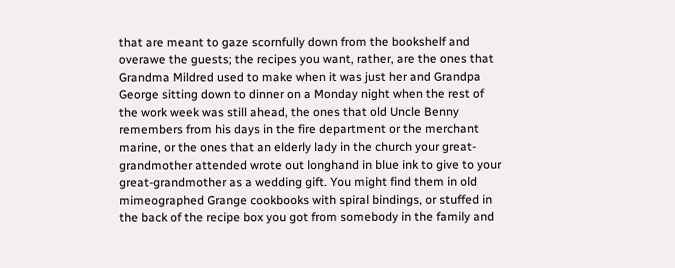that are meant to gaze scornfully down from the bookshelf and overawe the guests; the recipes you want, rather, are the ones that Grandma Mildred used to make when it was just her and Grandpa George sitting down to dinner on a Monday night when the rest of the work week was still ahead, the ones that old Uncle Benny remembers from his days in the fire department or the merchant marine, or the ones that an elderly lady in the church your great-grandmother attended wrote out longhand in blue ink to give to your great-grandmother as a wedding gift. You might find them in old mimeographed Grange cookbooks with spiral bindings, or stuffed in the back of the recipe box you got from somebody in the family and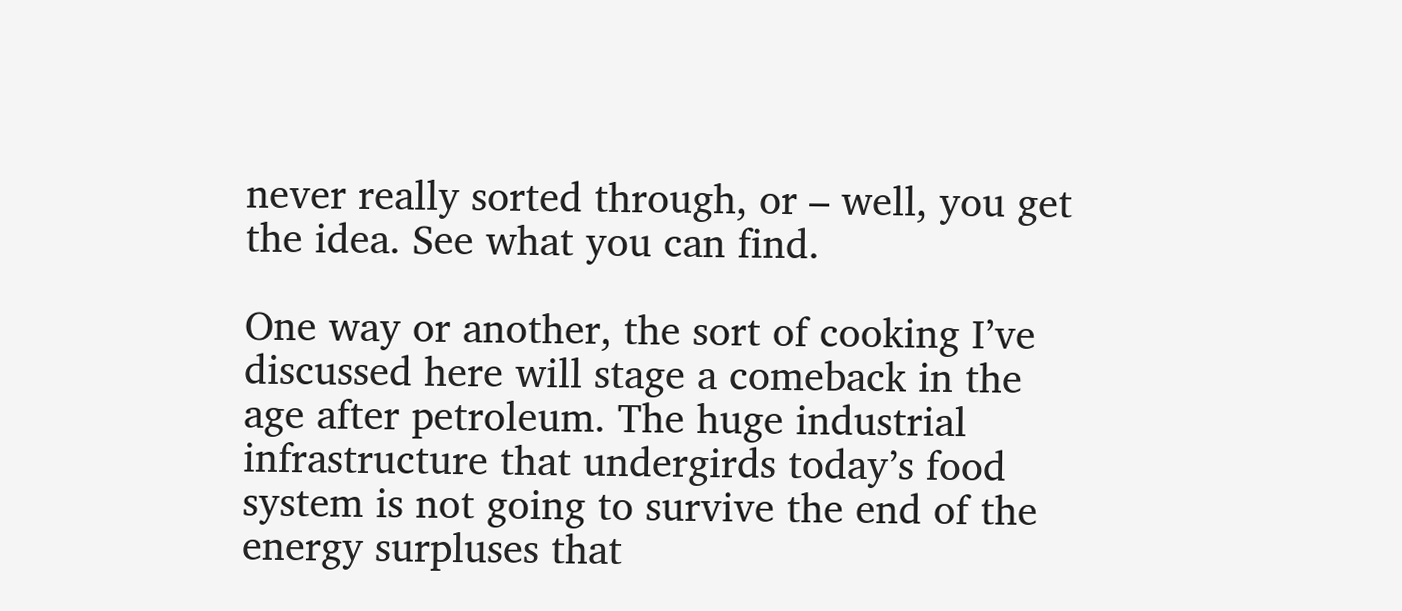never really sorted through, or – well, you get the idea. See what you can find.

One way or another, the sort of cooking I’ve discussed here will stage a comeback in the age after petroleum. The huge industrial infrastructure that undergirds today’s food system is not going to survive the end of the energy surpluses that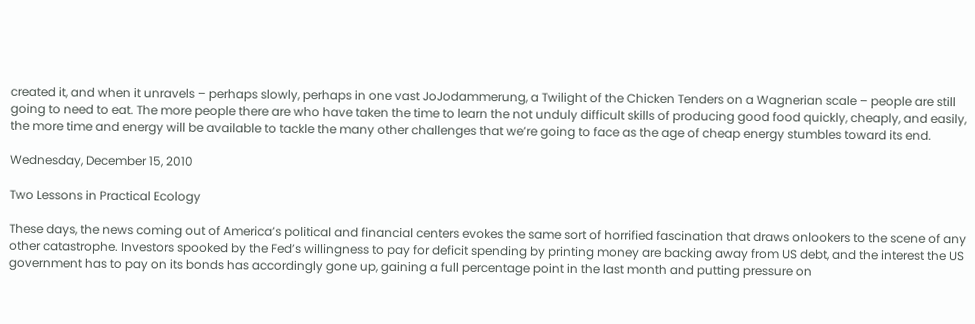created it, and when it unravels – perhaps slowly, perhaps in one vast JoJodammerung, a Twilight of the Chicken Tenders on a Wagnerian scale – people are still going to need to eat. The more people there are who have taken the time to learn the not unduly difficult skills of producing good food quickly, cheaply, and easily, the more time and energy will be available to tackle the many other challenges that we’re going to face as the age of cheap energy stumbles toward its end.

Wednesday, December 15, 2010

Two Lessons in Practical Ecology

These days, the news coming out of America’s political and financial centers evokes the same sort of horrified fascination that draws onlookers to the scene of any other catastrophe. Investors spooked by the Fed’s willingness to pay for deficit spending by printing money are backing away from US debt, and the interest the US government has to pay on its bonds has accordingly gone up, gaining a full percentage point in the last month and putting pressure on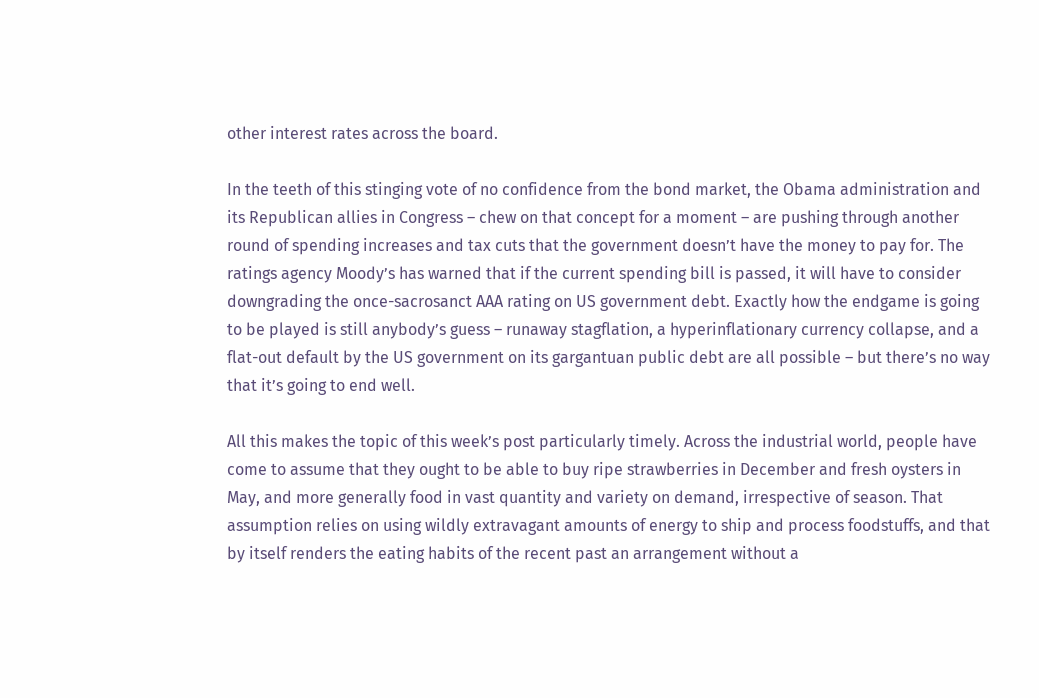other interest rates across the board.

In the teeth of this stinging vote of no confidence from the bond market, the Obama administration and its Republican allies in Congress – chew on that concept for a moment – are pushing through another round of spending increases and tax cuts that the government doesn’t have the money to pay for. The ratings agency Moody’s has warned that if the current spending bill is passed, it will have to consider downgrading the once-sacrosanct AAA rating on US government debt. Exactly how the endgame is going to be played is still anybody’s guess – runaway stagflation, a hyperinflationary currency collapse, and a flat-out default by the US government on its gargantuan public debt are all possible – but there’s no way that it’s going to end well.

All this makes the topic of this week’s post particularly timely. Across the industrial world, people have come to assume that they ought to be able to buy ripe strawberries in December and fresh oysters in May, and more generally food in vast quantity and variety on demand, irrespective of season. That assumption relies on using wildly extravagant amounts of energy to ship and process foodstuffs, and that by itself renders the eating habits of the recent past an arrangement without a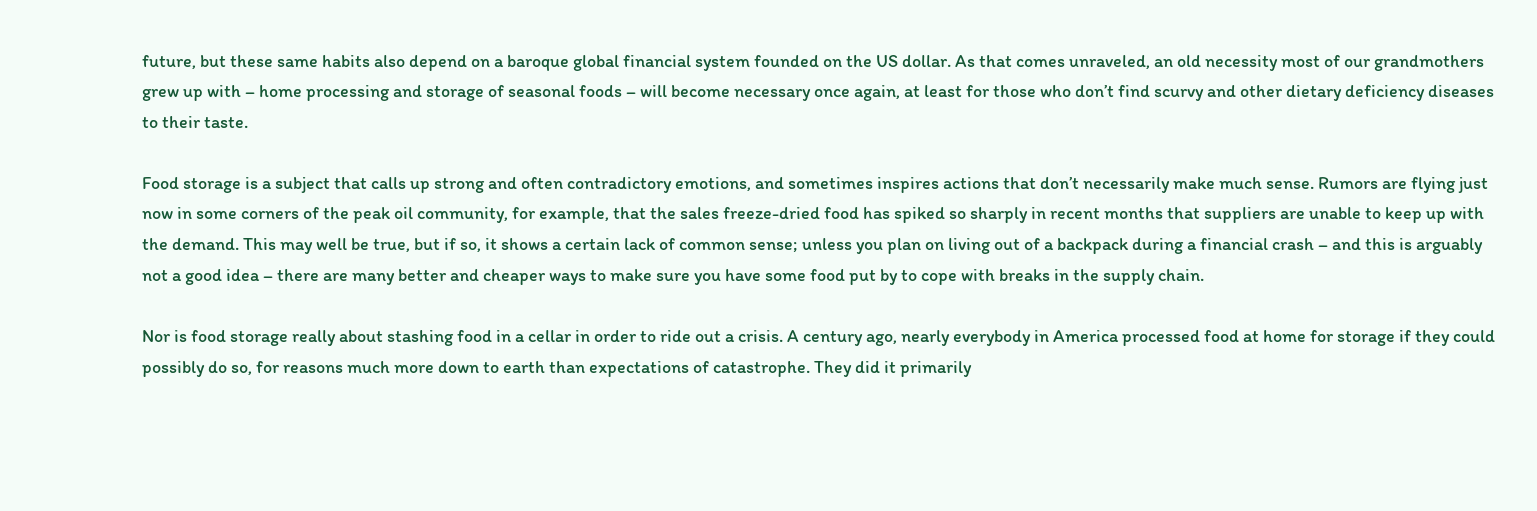future, but these same habits also depend on a baroque global financial system founded on the US dollar. As that comes unraveled, an old necessity most of our grandmothers grew up with – home processing and storage of seasonal foods – will become necessary once again, at least for those who don’t find scurvy and other dietary deficiency diseases to their taste.

Food storage is a subject that calls up strong and often contradictory emotions, and sometimes inspires actions that don’t necessarily make much sense. Rumors are flying just now in some corners of the peak oil community, for example, that the sales freeze-dried food has spiked so sharply in recent months that suppliers are unable to keep up with the demand. This may well be true, but if so, it shows a certain lack of common sense; unless you plan on living out of a backpack during a financial crash – and this is arguably not a good idea – there are many better and cheaper ways to make sure you have some food put by to cope with breaks in the supply chain.

Nor is food storage really about stashing food in a cellar in order to ride out a crisis. A century ago, nearly everybody in America processed food at home for storage if they could possibly do so, for reasons much more down to earth than expectations of catastrophe. They did it primarily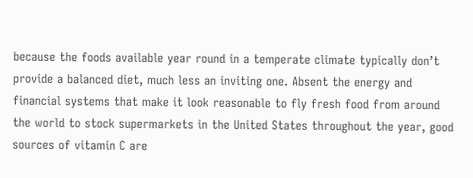because the foods available year round in a temperate climate typically don’t provide a balanced diet, much less an inviting one. Absent the energy and financial systems that make it look reasonable to fly fresh food from around the world to stock supermarkets in the United States throughout the year, good sources of vitamin C are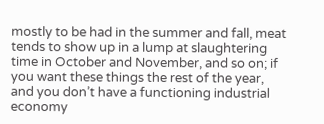mostly to be had in the summer and fall, meat tends to show up in a lump at slaughtering time in October and November, and so on; if you want these things the rest of the year, and you don’t have a functioning industrial economy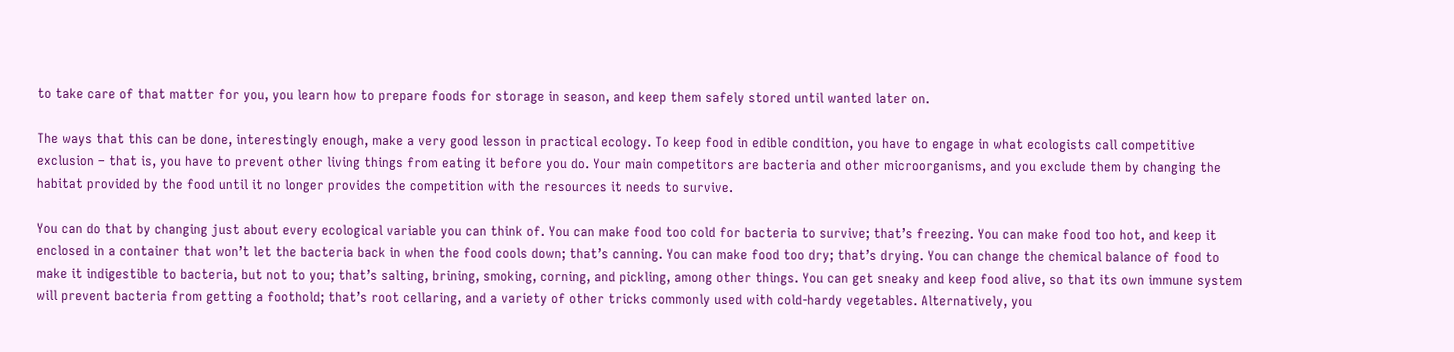to take care of that matter for you, you learn how to prepare foods for storage in season, and keep them safely stored until wanted later on.

The ways that this can be done, interestingly enough, make a very good lesson in practical ecology. To keep food in edible condition, you have to engage in what ecologists call competitive exclusion – that is, you have to prevent other living things from eating it before you do. Your main competitors are bacteria and other microorganisms, and you exclude them by changing the habitat provided by the food until it no longer provides the competition with the resources it needs to survive.

You can do that by changing just about every ecological variable you can think of. You can make food too cold for bacteria to survive; that’s freezing. You can make food too hot, and keep it enclosed in a container that won’t let the bacteria back in when the food cools down; that’s canning. You can make food too dry; that’s drying. You can change the chemical balance of food to make it indigestible to bacteria, but not to you; that’s salting, brining, smoking, corning, and pickling, among other things. You can get sneaky and keep food alive, so that its own immune system will prevent bacteria from getting a foothold; that’s root cellaring, and a variety of other tricks commonly used with cold-hardy vegetables. Alternatively, you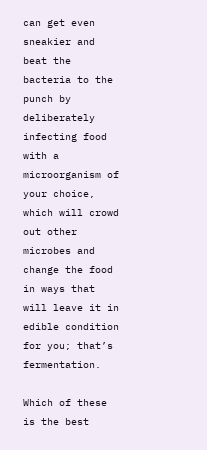can get even sneakier and beat the bacteria to the punch by deliberately infecting food with a microorganism of your choice, which will crowd out other microbes and change the food in ways that will leave it in edible condition for you; that’s fermentation.

Which of these is the best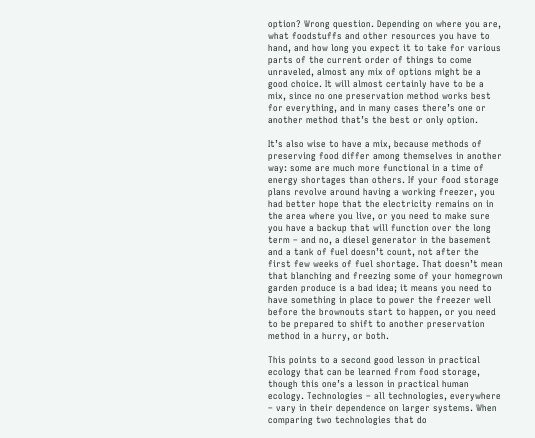option? Wrong question. Depending on where you are, what foodstuffs and other resources you have to hand, and how long you expect it to take for various parts of the current order of things to come unraveled, almost any mix of options might be a good choice. It will almost certainly have to be a mix, since no one preservation method works best for everything, and in many cases there’s one or another method that’s the best or only option.

It’s also wise to have a mix, because methods of preserving food differ among themselves in another way: some are much more functional in a time of energy shortages than others. If your food storage plans revolve around having a working freezer, you had better hope that the electricity remains on in the area where you live, or you need to make sure you have a backup that will function over the long term – and no, a diesel generator in the basement and a tank of fuel doesn’t count, not after the first few weeks of fuel shortage. That doesn’t mean that blanching and freezing some of your homegrown garden produce is a bad idea; it means you need to have something in place to power the freezer well before the brownouts start to happen, or you need to be prepared to shift to another preservation method in a hurry, or both.

This points to a second good lesson in practical ecology that can be learned from food storage, though this one’s a lesson in practical human ecology. Technologies – all technologies, everywhere – vary in their dependence on larger systems. When comparing two technologies that do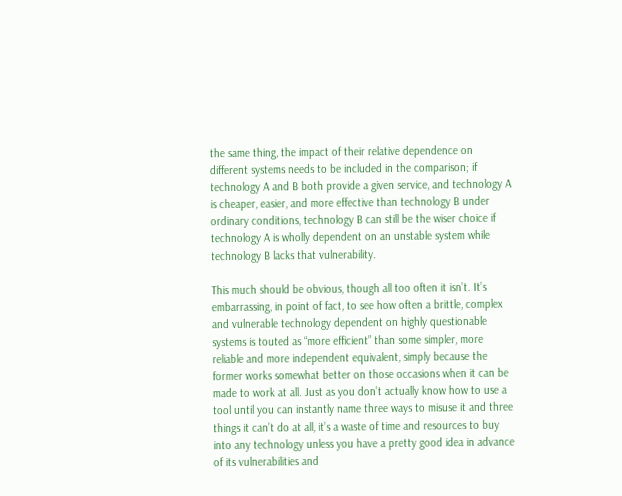the same thing, the impact of their relative dependence on different systems needs to be included in the comparison; if technology A and B both provide a given service, and technology A is cheaper, easier, and more effective than technology B under ordinary conditions, technology B can still be the wiser choice if technology A is wholly dependent on an unstable system while technology B lacks that vulnerability.

This much should be obvious, though all too often it isn’t. It’s embarrassing, in point of fact, to see how often a brittle, complex and vulnerable technology dependent on highly questionable systems is touted as “more efficient” than some simpler, more reliable and more independent equivalent, simply because the former works somewhat better on those occasions when it can be made to work at all. Just as you don’t actually know how to use a tool until you can instantly name three ways to misuse it and three things it can’t do at all, it’s a waste of time and resources to buy into any technology unless you have a pretty good idea in advance of its vulnerabilities and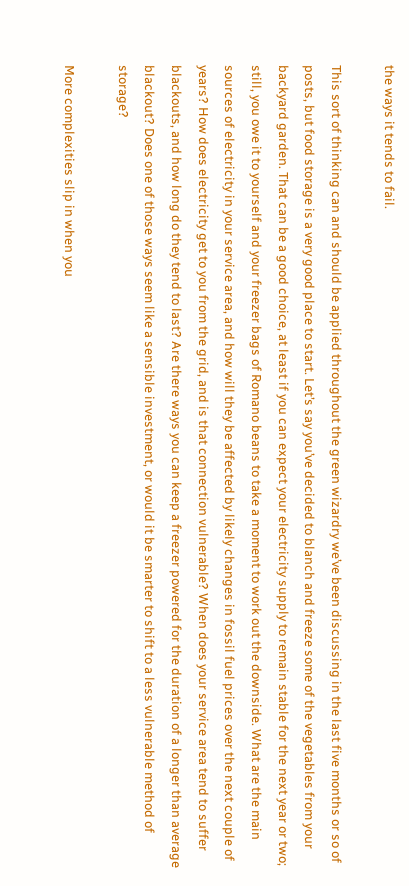the ways it tends to fail.

This sort of thinking can and should be applied throughout the green wizardry we’ve been discussing in the last five months or so of posts, but food storage is a very good place to start. Let’s say you’ve decided to blanch and freeze some of the vegetables from your backyard garden. That can be a good choice, at least if you can expect your electricity supply to remain stable for the next year or two; still, you owe it to yourself and your freezer bags of Romano beans to take a moment to work out the downside. What are the main sources of electricity in your service area, and how will they be affected by likely changes in fossil fuel prices over the next couple of years? How does electricity get to you from the grid, and is that connection vulnerable? When does your service area tend to suffer blackouts, and how long do they tend to last? Are there ways you can keep a freezer powered for the duration of a longer than average blackout? Does one of those ways seem like a sensible investment, or would it be smarter to shift to a less vulnerable method of storage?

More complexities slip in when you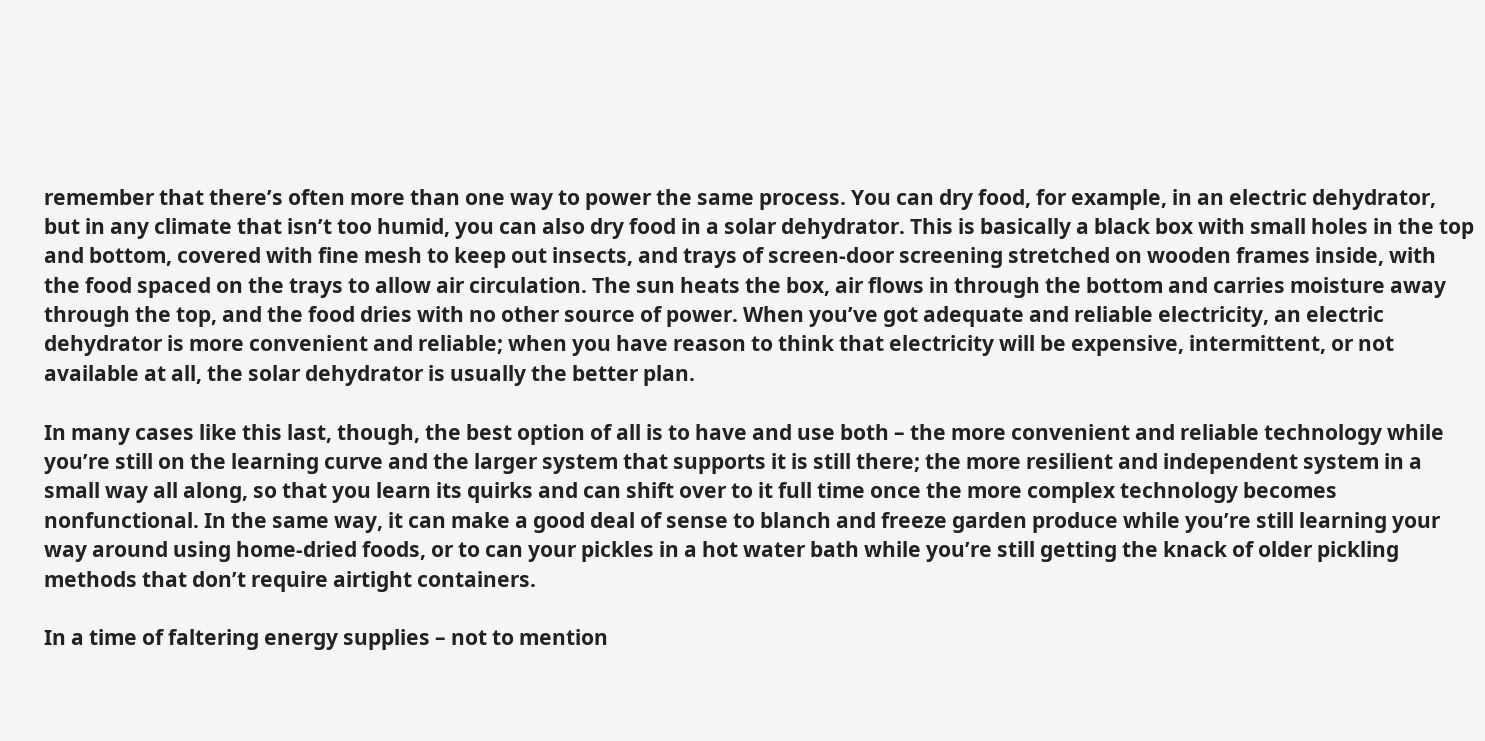remember that there’s often more than one way to power the same process. You can dry food, for example, in an electric dehydrator, but in any climate that isn’t too humid, you can also dry food in a solar dehydrator. This is basically a black box with small holes in the top and bottom, covered with fine mesh to keep out insects, and trays of screen-door screening stretched on wooden frames inside, with the food spaced on the trays to allow air circulation. The sun heats the box, air flows in through the bottom and carries moisture away through the top, and the food dries with no other source of power. When you’ve got adequate and reliable electricity, an electric dehydrator is more convenient and reliable; when you have reason to think that electricity will be expensive, intermittent, or not available at all, the solar dehydrator is usually the better plan.

In many cases like this last, though, the best option of all is to have and use both – the more convenient and reliable technology while you’re still on the learning curve and the larger system that supports it is still there; the more resilient and independent system in a small way all along, so that you learn its quirks and can shift over to it full time once the more complex technology becomes nonfunctional. In the same way, it can make a good deal of sense to blanch and freeze garden produce while you’re still learning your way around using home-dried foods, or to can your pickles in a hot water bath while you’re still getting the knack of older pickling methods that don’t require airtight containers.

In a time of faltering energy supplies – not to mention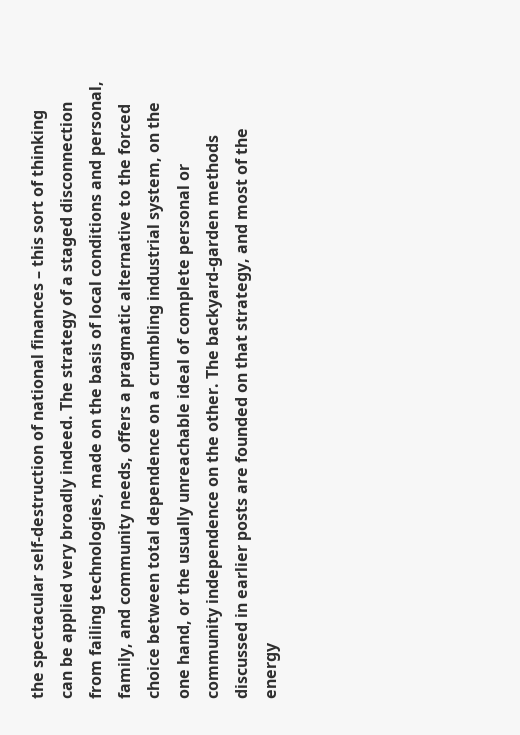the spectacular self-destruction of national finances – this sort of thinking can be applied very broadly indeed. The strategy of a staged disconnection from failing technologies, made on the basis of local conditions and personal, family, and community needs, offers a pragmatic alternative to the forced choice between total dependence on a crumbling industrial system, on the one hand, or the usually unreachable ideal of complete personal or community independence on the other. The backyard-garden methods discussed in earlier posts are founded on that strategy, and most of the energy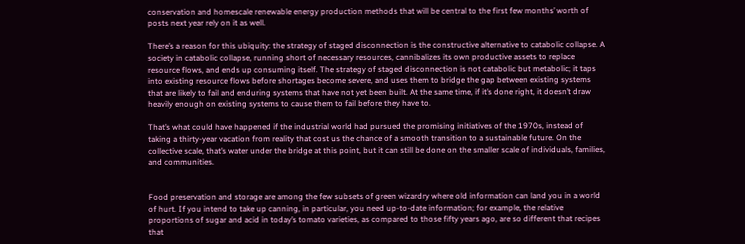conservation and homescale renewable energy production methods that will be central to the first few months’ worth of posts next year rely on it as well.

There’s a reason for this ubiquity: the strategy of staged disconnection is the constructive alternative to catabolic collapse. A society in catabolic collapse, running short of necessary resources, cannibalizes its own productive assets to replace resource flows, and ends up consuming itself. The strategy of staged disconnection is not catabolic but metabolic; it taps into existing resource flows before shortages become severe, and uses them to bridge the gap between existing systems that are likely to fail and enduring systems that have not yet been built. At the same time, if it’s done right, it doesn’t draw heavily enough on existing systems to cause them to fail before they have to.

That’s what could have happened if the industrial world had pursued the promising initiatives of the 1970s, instead of taking a thirty-year vacation from reality that cost us the chance of a smooth transition to a sustainable future. On the collective scale, that’s water under the bridge at this point, but it can still be done on the smaller scale of individuals, families, and communities.


Food preservation and storage are among the few subsets of green wizardry where old information can land you in a world of hurt. If you intend to take up canning, in particular, you need up-to-date information; for example, the relative proportions of sugar and acid in today’s tomato varieties, as compared to those fifty years ago, are so different that recipes that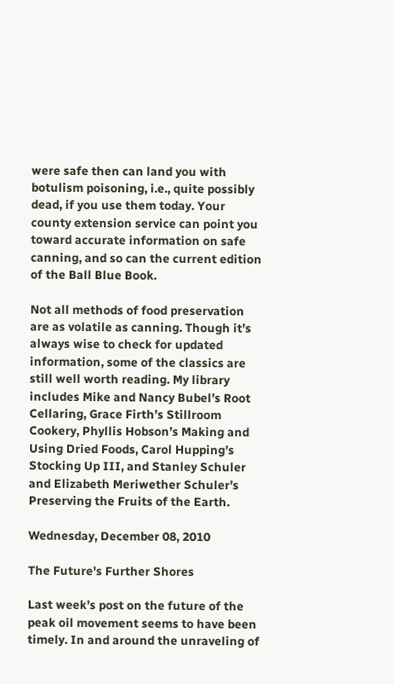were safe then can land you with botulism poisoning, i.e., quite possibly dead, if you use them today. Your county extension service can point you toward accurate information on safe canning, and so can the current edition of the Ball Blue Book.

Not all methods of food preservation are as volatile as canning. Though it’s always wise to check for updated information, some of the classics are still well worth reading. My library includes Mike and Nancy Bubel’s Root Cellaring, Grace Firth’s Stillroom Cookery, Phyllis Hobson’s Making and Using Dried Foods, Carol Hupping’s Stocking Up III, and Stanley Schuler and Elizabeth Meriwether Schuler’s Preserving the Fruits of the Earth.

Wednesday, December 08, 2010

The Future's Further Shores

Last week’s post on the future of the peak oil movement seems to have been timely. In and around the unraveling of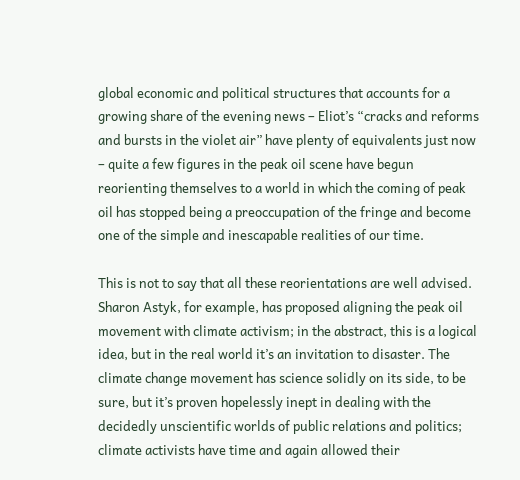global economic and political structures that accounts for a growing share of the evening news – Eliot’s “cracks and reforms and bursts in the violet air” have plenty of equivalents just now – quite a few figures in the peak oil scene have begun reorienting themselves to a world in which the coming of peak oil has stopped being a preoccupation of the fringe and become one of the simple and inescapable realities of our time.

This is not to say that all these reorientations are well advised. Sharon Astyk, for example, has proposed aligning the peak oil movement with climate activism; in the abstract, this is a logical idea, but in the real world it’s an invitation to disaster. The climate change movement has science solidly on its side, to be sure, but it’s proven hopelessly inept in dealing with the decidedly unscientific worlds of public relations and politics; climate activists have time and again allowed their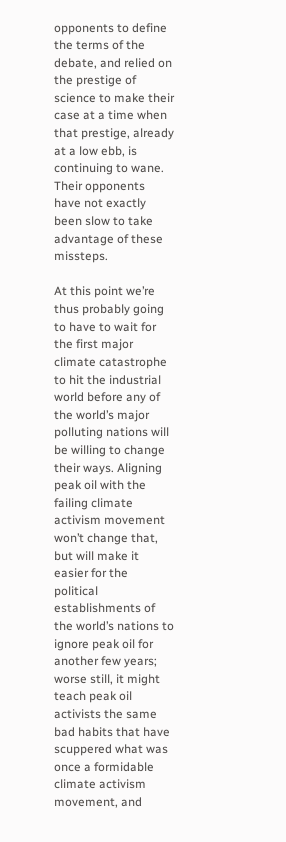opponents to define the terms of the debate, and relied on the prestige of science to make their case at a time when that prestige, already at a low ebb, is continuing to wane. Their opponents have not exactly been slow to take advantage of these missteps.

At this point we’re thus probably going to have to wait for the first major climate catastrophe to hit the industrial world before any of the world’s major polluting nations will be willing to change their ways. Aligning peak oil with the failing climate activism movement won’t change that, but will make it easier for the political establishments of the world’s nations to ignore peak oil for another few years; worse still, it might teach peak oil activists the same bad habits that have scuppered what was once a formidable climate activism movement, and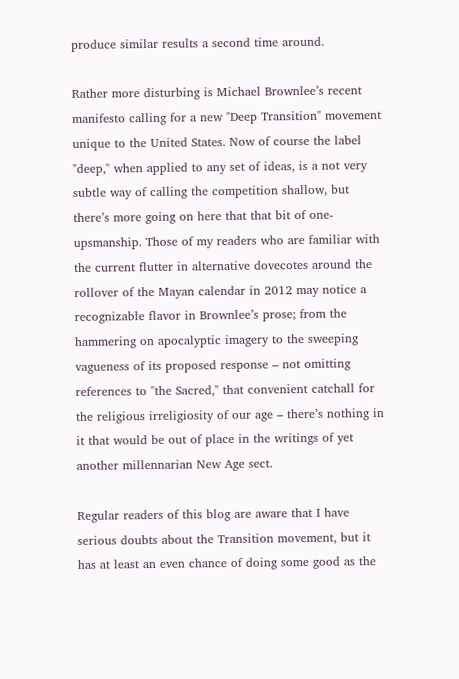produce similar results a second time around.

Rather more disturbing is Michael Brownlee’s recent manifesto calling for a new "Deep Transition" movement unique to the United States. Now of course the label "deep," when applied to any set of ideas, is a not very subtle way of calling the competition shallow, but there’s more going on here that that bit of one-upsmanship. Those of my readers who are familiar with the current flutter in alternative dovecotes around the rollover of the Mayan calendar in 2012 may notice a recognizable flavor in Brownlee’s prose; from the hammering on apocalyptic imagery to the sweeping vagueness of its proposed response – not omitting references to "the Sacred," that convenient catchall for the religious irreligiosity of our age – there’s nothing in it that would be out of place in the writings of yet another millennarian New Age sect.

Regular readers of this blog are aware that I have serious doubts about the Transition movement, but it has at least an even chance of doing some good as the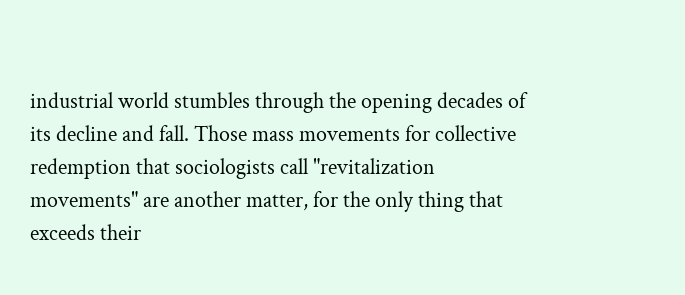industrial world stumbles through the opening decades of its decline and fall. Those mass movements for collective redemption that sociologists call "revitalization movements" are another matter, for the only thing that exceeds their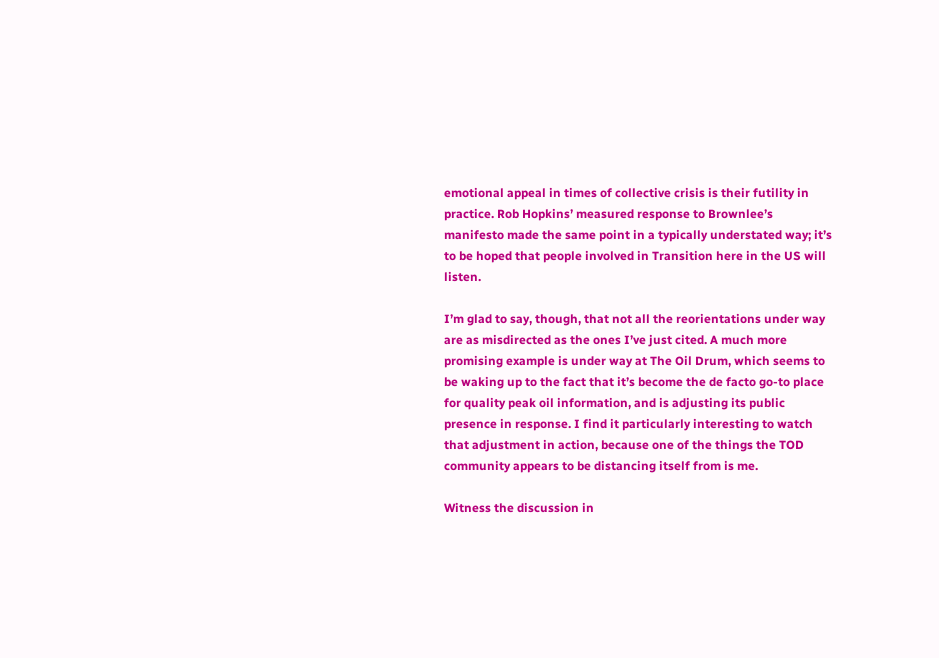emotional appeal in times of collective crisis is their futility in practice. Rob Hopkins’ measured response to Brownlee’s manifesto made the same point in a typically understated way; it’s to be hoped that people involved in Transition here in the US will listen.

I’m glad to say, though, that not all the reorientations under way are as misdirected as the ones I’ve just cited. A much more promising example is under way at The Oil Drum, which seems to be waking up to the fact that it’s become the de facto go-to place for quality peak oil information, and is adjusting its public presence in response. I find it particularly interesting to watch that adjustment in action, because one of the things the TOD community appears to be distancing itself from is me.

Witness the discussion in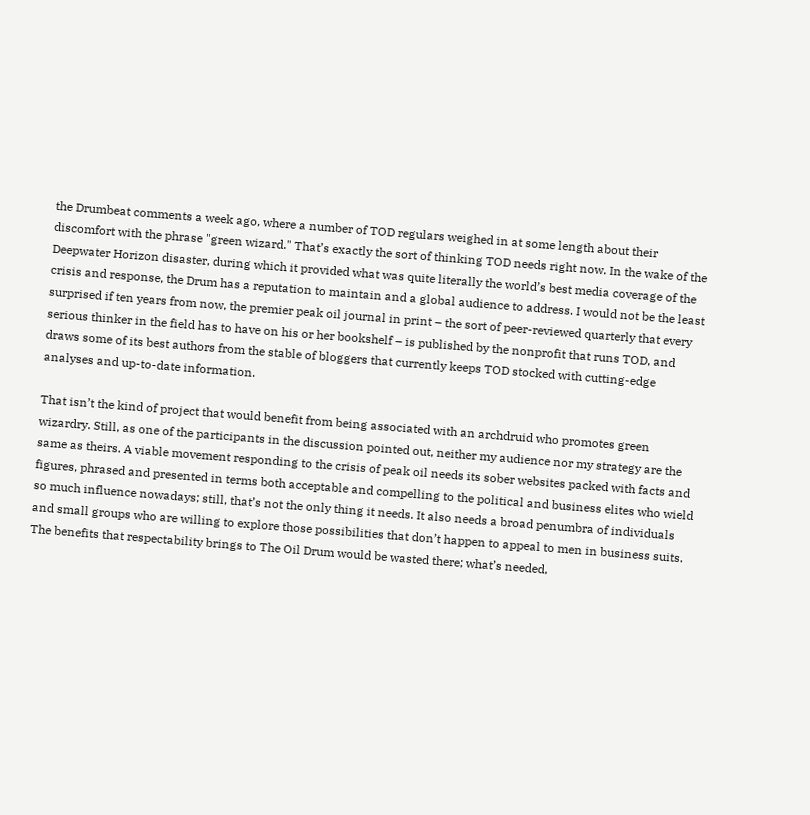the Drumbeat comments a week ago, where a number of TOD regulars weighed in at some length about their discomfort with the phrase "green wizard." That’s exactly the sort of thinking TOD needs right now. In the wake of the Deepwater Horizon disaster, during which it provided what was quite literally the world’s best media coverage of the crisis and response, the Drum has a reputation to maintain and a global audience to address. I would not be the least surprised if ten years from now, the premier peak oil journal in print – the sort of peer-reviewed quarterly that every serious thinker in the field has to have on his or her bookshelf – is published by the nonprofit that runs TOD, and draws some of its best authors from the stable of bloggers that currently keeps TOD stocked with cutting-edge analyses and up-to-date information.

That isn’t the kind of project that would benefit from being associated with an archdruid who promotes green wizardry. Still, as one of the participants in the discussion pointed out, neither my audience nor my strategy are the same as theirs. A viable movement responding to the crisis of peak oil needs its sober websites packed with facts and figures, phrased and presented in terms both acceptable and compelling to the political and business elites who wield so much influence nowadays; still, that’s not the only thing it needs. It also needs a broad penumbra of individuals and small groups who are willing to explore those possibilities that don’t happen to appeal to men in business suits. The benefits that respectability brings to The Oil Drum would be wasted there; what’s needed,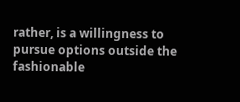rather, is a willingness to pursue options outside the fashionable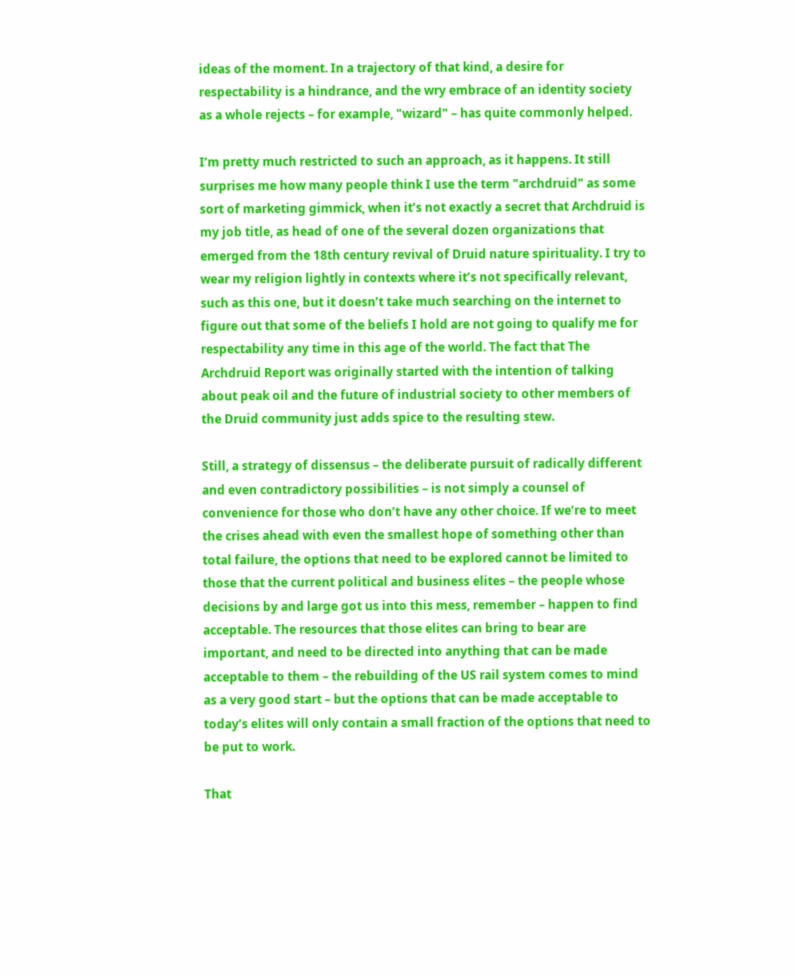ideas of the moment. In a trajectory of that kind, a desire for respectability is a hindrance, and the wry embrace of an identity society as a whole rejects – for example, "wizard" – has quite commonly helped.

I’m pretty much restricted to such an approach, as it happens. It still surprises me how many people think I use the term "archdruid" as some sort of marketing gimmick, when it’s not exactly a secret that Archdruid is my job title, as head of one of the several dozen organizations that emerged from the 18th century revival of Druid nature spirituality. I try to wear my religion lightly in contexts where it’s not specifically relevant, such as this one, but it doesn’t take much searching on the internet to figure out that some of the beliefs I hold are not going to qualify me for respectability any time in this age of the world. The fact that The Archdruid Report was originally started with the intention of talking about peak oil and the future of industrial society to other members of the Druid community just adds spice to the resulting stew.

Still, a strategy of dissensus – the deliberate pursuit of radically different and even contradictory possibilities – is not simply a counsel of convenience for those who don’t have any other choice. If we’re to meet the crises ahead with even the smallest hope of something other than total failure, the options that need to be explored cannot be limited to those that the current political and business elites – the people whose decisions by and large got us into this mess, remember – happen to find acceptable. The resources that those elites can bring to bear are important, and need to be directed into anything that can be made acceptable to them – the rebuilding of the US rail system comes to mind as a very good start – but the options that can be made acceptable to today’s elites will only contain a small fraction of the options that need to be put to work.

That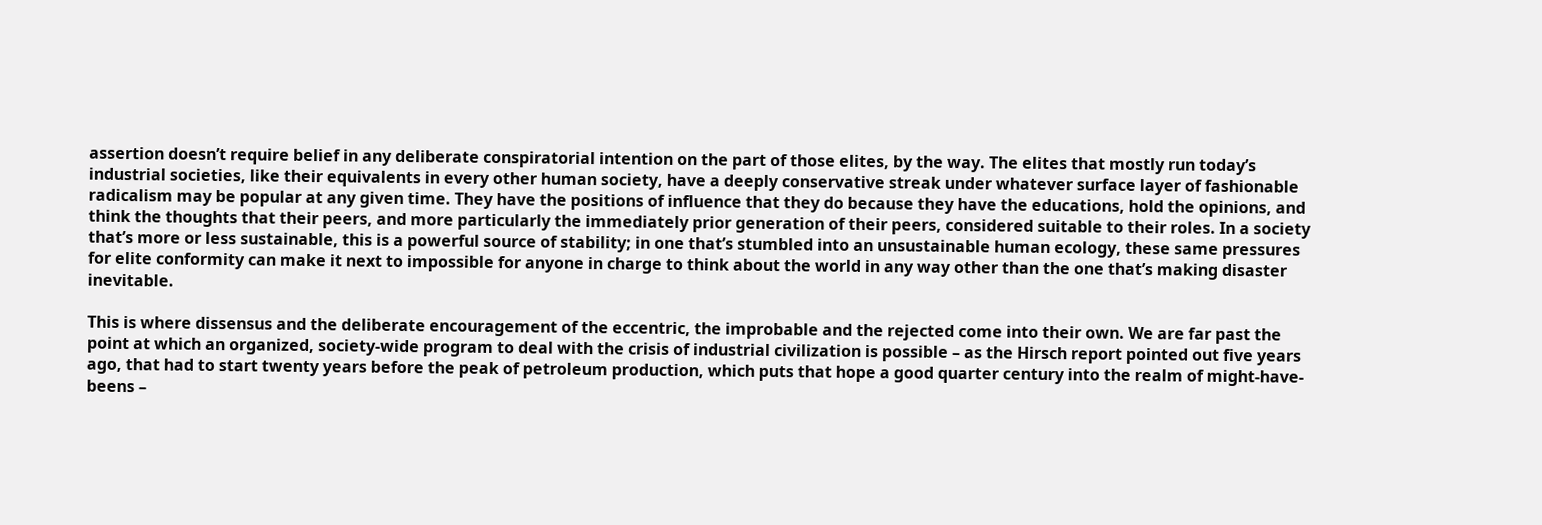assertion doesn’t require belief in any deliberate conspiratorial intention on the part of those elites, by the way. The elites that mostly run today’s industrial societies, like their equivalents in every other human society, have a deeply conservative streak under whatever surface layer of fashionable radicalism may be popular at any given time. They have the positions of influence that they do because they have the educations, hold the opinions, and think the thoughts that their peers, and more particularly the immediately prior generation of their peers, considered suitable to their roles. In a society that’s more or less sustainable, this is a powerful source of stability; in one that’s stumbled into an unsustainable human ecology, these same pressures for elite conformity can make it next to impossible for anyone in charge to think about the world in any way other than the one that’s making disaster inevitable.

This is where dissensus and the deliberate encouragement of the eccentric, the improbable and the rejected come into their own. We are far past the point at which an organized, society-wide program to deal with the crisis of industrial civilization is possible – as the Hirsch report pointed out five years ago, that had to start twenty years before the peak of petroleum production, which puts that hope a good quarter century into the realm of might-have-beens –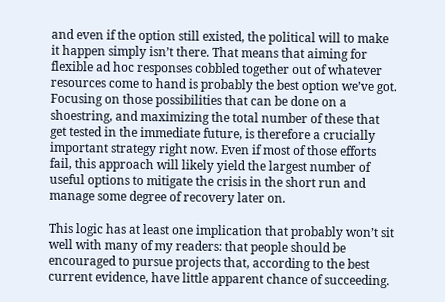and even if the option still existed, the political will to make it happen simply isn’t there. That means that aiming for flexible ad hoc responses cobbled together out of whatever resources come to hand is probably the best option we’ve got. Focusing on those possibilities that can be done on a shoestring, and maximizing the total number of these that get tested in the immediate future, is therefore a crucially important strategy right now. Even if most of those efforts fail, this approach will likely yield the largest number of useful options to mitigate the crisis in the short run and manage some degree of recovery later on.

This logic has at least one implication that probably won’t sit well with many of my readers: that people should be encouraged to pursue projects that, according to the best current evidence, have little apparent chance of succeeding.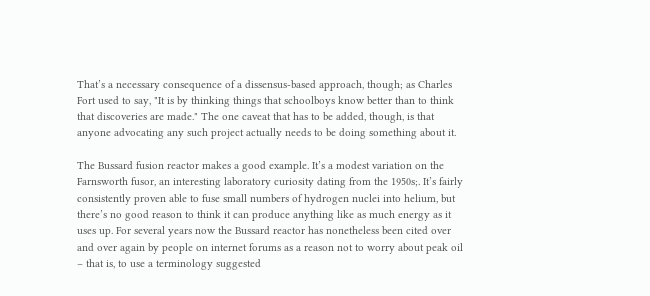That’s a necessary consequence of a dissensus-based approach, though; as Charles Fort used to say, "It is by thinking things that schoolboys know better than to think that discoveries are made." The one caveat that has to be added, though, is that anyone advocating any such project actually needs to be doing something about it.

The Bussard fusion reactor makes a good example. It’s a modest variation on the Farnsworth fusor, an interesting laboratory curiosity dating from the 1950s;. It’s fairly consistently proven able to fuse small numbers of hydrogen nuclei into helium, but there’s no good reason to think it can produce anything like as much energy as it uses up. For several years now the Bussard reactor has nonetheless been cited over and over again by people on internet forums as a reason not to worry about peak oil – that is, to use a terminology suggested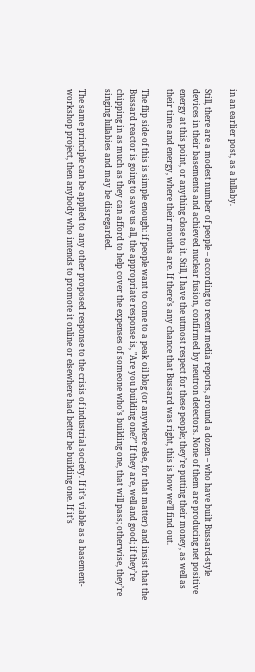in an earlier post, as a lullaby.

Still, there are a modest number of people – according to recent media reports, around a dozen – who have built Bussard-style devices in their basements and achieved nuclear fusion, confirmed by neutron detectors. None of them are producing net positive energy at this point, or anything close to it. Still, I have the utmost respect for these people; they’re putting their money, as well as their time and energy, where their mouths are. If there’s any chance that Bussard was right, this is how we’ll find out.

The flip side of this is simple enough: if people want to come to a peak oil blog (or anywhere else, for that matter) and insist that the Bussard reactor is going to save us all, the appropriate response is, "Are you building one?" If they are, well and good; if they’re chipping in as much as they can afford to help cover the expenses of someone who’s building one, that will pass; otherwise, they’re singing lullabies and may be disregarded.

The same principle can be applied to any other proposed response to the crisis of industrial society. If it’s viable as a basement-workshop project, then anybody who intends to promote it online or elsewhere had better be building one. If it’s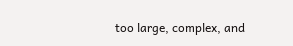too large, complex, and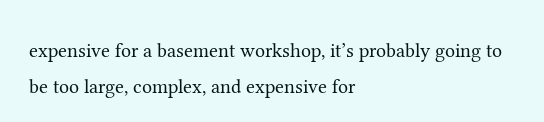expensive for a basement workshop, it’s probably going to be too large, complex, and expensive for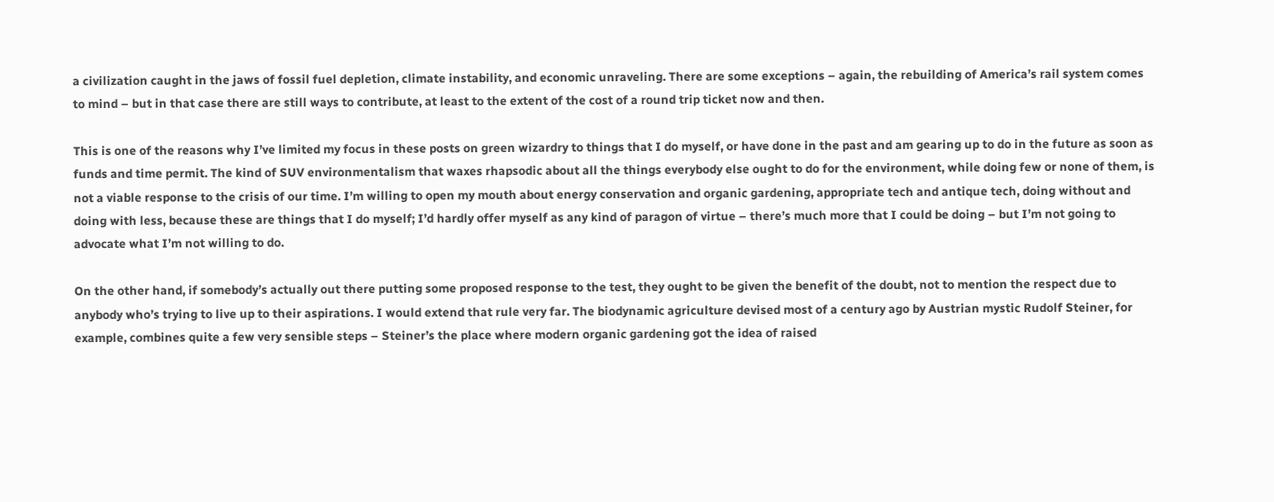a civilization caught in the jaws of fossil fuel depletion, climate instability, and economic unraveling. There are some exceptions – again, the rebuilding of America’s rail system comes to mind – but in that case there are still ways to contribute, at least to the extent of the cost of a round trip ticket now and then.

This is one of the reasons why I’ve limited my focus in these posts on green wizardry to things that I do myself, or have done in the past and am gearing up to do in the future as soon as funds and time permit. The kind of SUV environmentalism that waxes rhapsodic about all the things everybody else ought to do for the environment, while doing few or none of them, is not a viable response to the crisis of our time. I’m willing to open my mouth about energy conservation and organic gardening, appropriate tech and antique tech, doing without and doing with less, because these are things that I do myself; I’d hardly offer myself as any kind of paragon of virtue – there’s much more that I could be doing – but I’m not going to advocate what I’m not willing to do.

On the other hand, if somebody’s actually out there putting some proposed response to the test, they ought to be given the benefit of the doubt, not to mention the respect due to anybody who’s trying to live up to their aspirations. I would extend that rule very far. The biodynamic agriculture devised most of a century ago by Austrian mystic Rudolf Steiner, for example, combines quite a few very sensible steps – Steiner’s the place where modern organic gardening got the idea of raised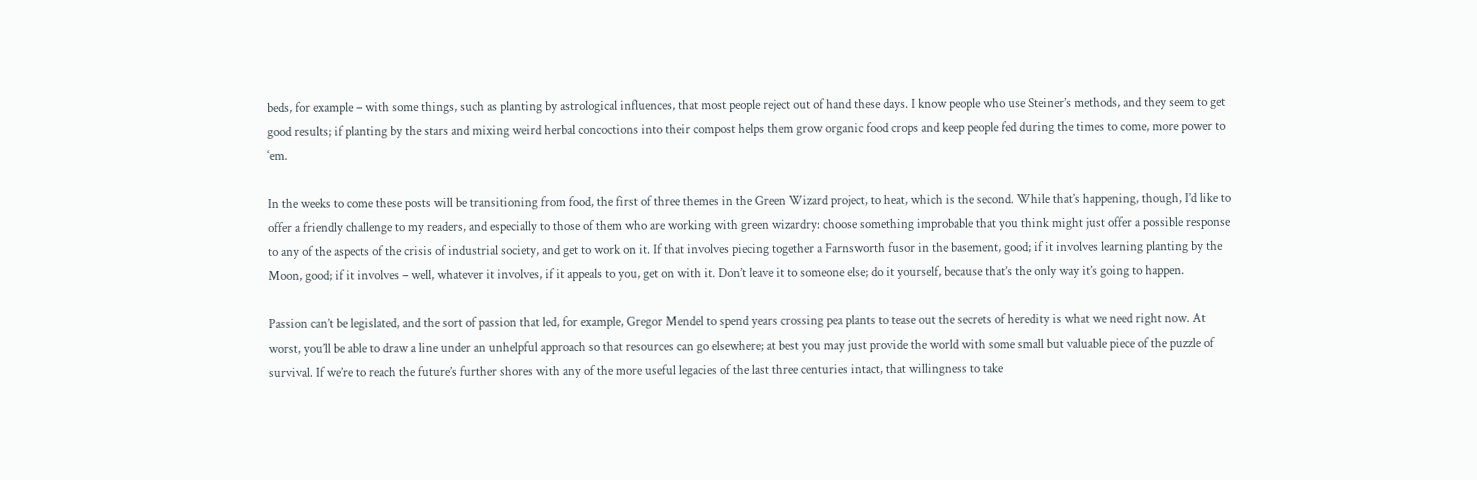beds, for example – with some things, such as planting by astrological influences, that most people reject out of hand these days. I know people who use Steiner’s methods, and they seem to get good results; if planting by the stars and mixing weird herbal concoctions into their compost helps them grow organic food crops and keep people fed during the times to come, more power to ‘em.

In the weeks to come these posts will be transitioning from food, the first of three themes in the Green Wizard project, to heat, which is the second. While that’s happening, though, I’d like to offer a friendly challenge to my readers, and especially to those of them who are working with green wizardry: choose something improbable that you think might just offer a possible response to any of the aspects of the crisis of industrial society, and get to work on it. If that involves piecing together a Farnsworth fusor in the basement, good; if it involves learning planting by the Moon, good; if it involves – well, whatever it involves, if it appeals to you, get on with it. Don’t leave it to someone else; do it yourself, because that’s the only way it’s going to happen.

Passion can’t be legislated, and the sort of passion that led, for example, Gregor Mendel to spend years crossing pea plants to tease out the secrets of heredity is what we need right now. At worst, you’ll be able to draw a line under an unhelpful approach so that resources can go elsewhere; at best you may just provide the world with some small but valuable piece of the puzzle of survival. If we’re to reach the future’s further shores with any of the more useful legacies of the last three centuries intact, that willingness to take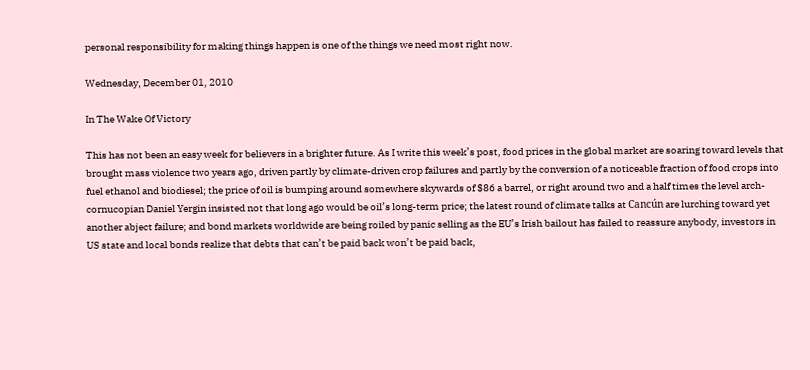personal responsibility for making things happen is one of the things we need most right now.

Wednesday, December 01, 2010

In The Wake Of Victory

This has not been an easy week for believers in a brighter future. As I write this week’s post, food prices in the global market are soaring toward levels that brought mass violence two years ago, driven partly by climate-driven crop failures and partly by the conversion of a noticeable fraction of food crops into fuel ethanol and biodiesel; the price of oil is bumping around somewhere skywards of $86 a barrel, or right around two and a half times the level arch-cornucopian Daniel Yergin insisted not that long ago would be oil’s long-term price; the latest round of climate talks at Cancún are lurching toward yet another abject failure; and bond markets worldwide are being roiled by panic selling as the EU’s Irish bailout has failed to reassure anybody, investors in US state and local bonds realize that debts that can’t be paid back won’t be paid back,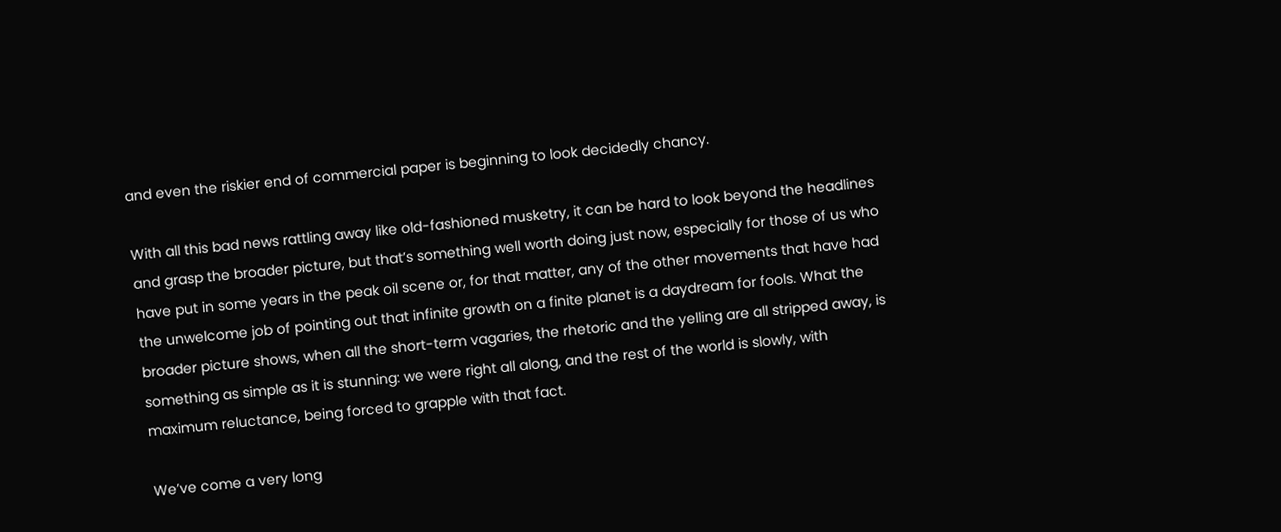and even the riskier end of commercial paper is beginning to look decidedly chancy.

With all this bad news rattling away like old-fashioned musketry, it can be hard to look beyond the headlines and grasp the broader picture, but that’s something well worth doing just now, especially for those of us who have put in some years in the peak oil scene or, for that matter, any of the other movements that have had the unwelcome job of pointing out that infinite growth on a finite planet is a daydream for fools. What the broader picture shows, when all the short-term vagaries, the rhetoric and the yelling are all stripped away, is something as simple as it is stunning: we were right all along, and the rest of the world is slowly, with maximum reluctance, being forced to grapple with that fact.

We’ve come a very long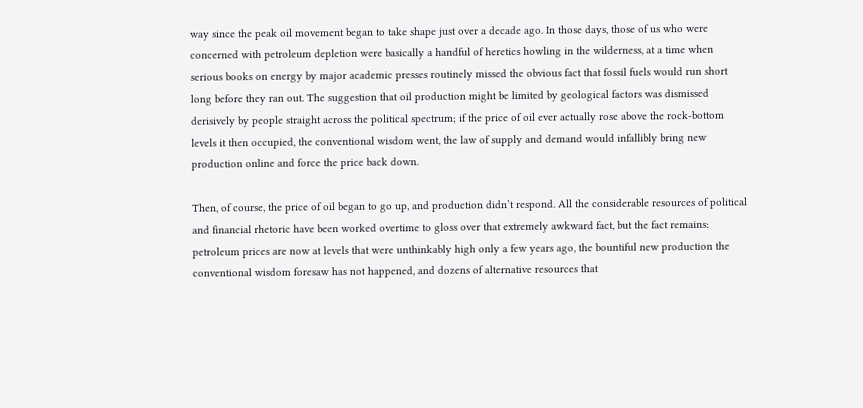way since the peak oil movement began to take shape just over a decade ago. In those days, those of us who were concerned with petroleum depletion were basically a handful of heretics howling in the wilderness, at a time when serious books on energy by major academic presses routinely missed the obvious fact that fossil fuels would run short long before they ran out. The suggestion that oil production might be limited by geological factors was dismissed derisively by people straight across the political spectrum; if the price of oil ever actually rose above the rock-bottom levels it then occupied, the conventional wisdom went, the law of supply and demand would infallibly bring new production online and force the price back down.

Then, of course, the price of oil began to go up, and production didn’t respond. All the considerable resources of political and financial rhetoric have been worked overtime to gloss over that extremely awkward fact, but the fact remains: petroleum prices are now at levels that were unthinkably high only a few years ago, the bountiful new production the conventional wisdom foresaw has not happened, and dozens of alternative resources that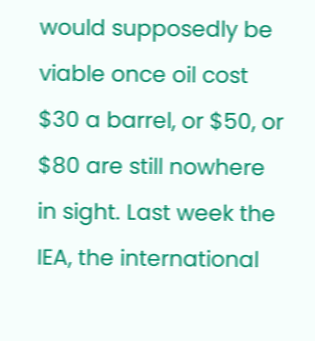would supposedly be viable once oil cost $30 a barrel, or $50, or $80 are still nowhere in sight. Last week the IEA, the international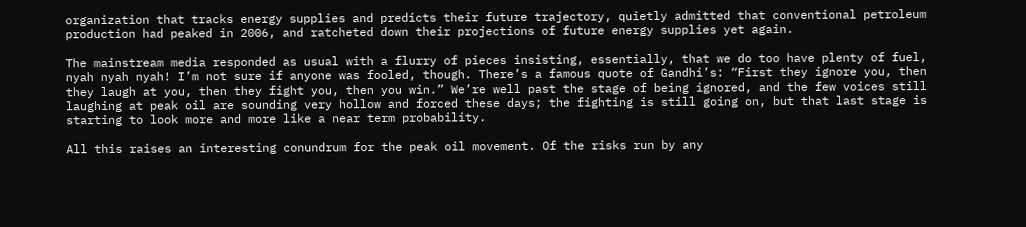organization that tracks energy supplies and predicts their future trajectory, quietly admitted that conventional petroleum production had peaked in 2006, and ratcheted down their projections of future energy supplies yet again.

The mainstream media responded as usual with a flurry of pieces insisting, essentially, that we do too have plenty of fuel, nyah nyah nyah! I’m not sure if anyone was fooled, though. There’s a famous quote of Gandhi’s: “First they ignore you, then they laugh at you, then they fight you, then you win.” We’re well past the stage of being ignored, and the few voices still laughing at peak oil are sounding very hollow and forced these days; the fighting is still going on, but that last stage is starting to look more and more like a near term probability.

All this raises an interesting conundrum for the peak oil movement. Of the risks run by any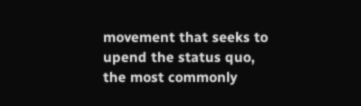movement that seeks to upend the status quo, the most commonly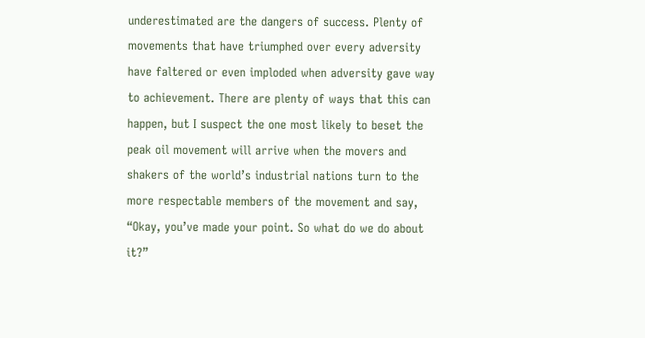underestimated are the dangers of success. Plenty of movements that have triumphed over every adversity have faltered or even imploded when adversity gave way to achievement. There are plenty of ways that this can happen, but I suspect the one most likely to beset the peak oil movement will arrive when the movers and shakers of the world’s industrial nations turn to the more respectable members of the movement and say, “Okay, you’ve made your point. So what do we do about it?”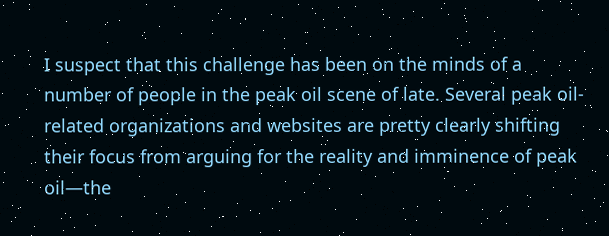I suspect that this challenge has been on the minds of a number of people in the peak oil scene of late. Several peak oil-related organizations and websites are pretty clearly shifting their focus from arguing for the reality and imminence of peak oil—the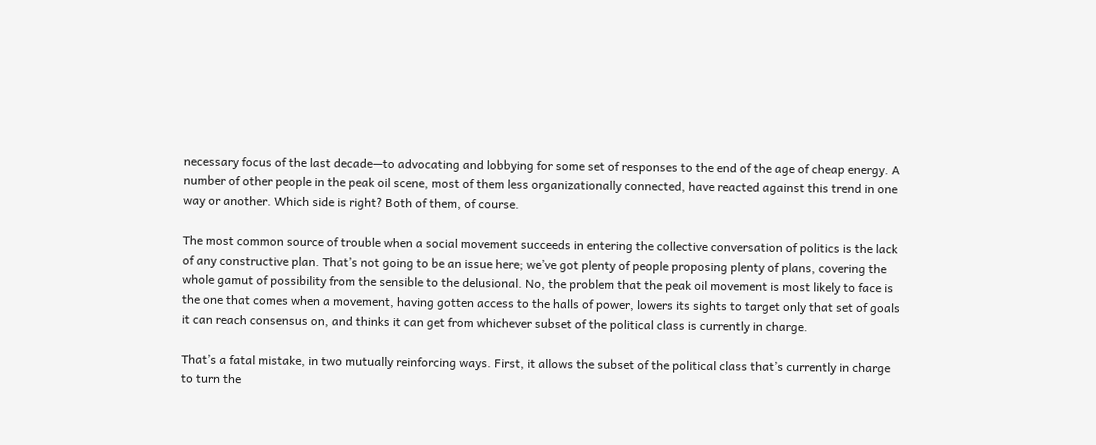necessary focus of the last decade—to advocating and lobbying for some set of responses to the end of the age of cheap energy. A number of other people in the peak oil scene, most of them less organizationally connected, have reacted against this trend in one way or another. Which side is right? Both of them, of course.

The most common source of trouble when a social movement succeeds in entering the collective conversation of politics is the lack of any constructive plan. That’s not going to be an issue here; we’ve got plenty of people proposing plenty of plans, covering the whole gamut of possibility from the sensible to the delusional. No, the problem that the peak oil movement is most likely to face is the one that comes when a movement, having gotten access to the halls of power, lowers its sights to target only that set of goals it can reach consensus on, and thinks it can get from whichever subset of the political class is currently in charge.

That’s a fatal mistake, in two mutually reinforcing ways. First, it allows the subset of the political class that’s currently in charge to turn the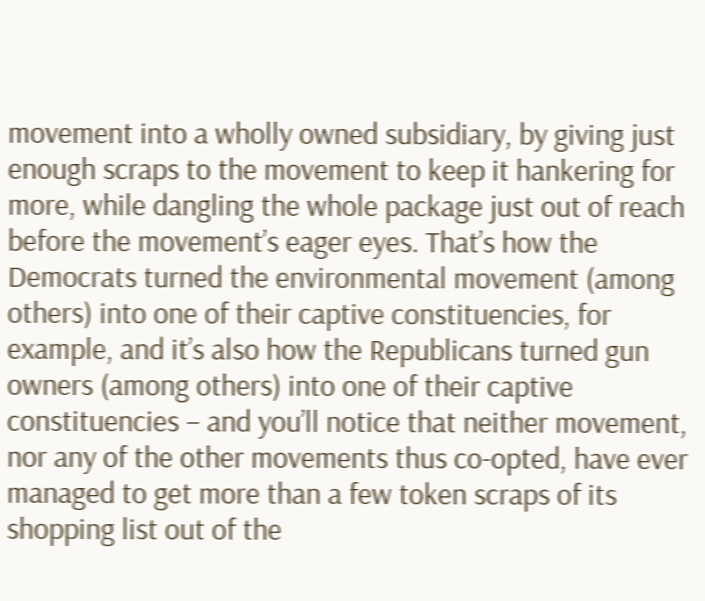movement into a wholly owned subsidiary, by giving just enough scraps to the movement to keep it hankering for more, while dangling the whole package just out of reach before the movement’s eager eyes. That’s how the Democrats turned the environmental movement (among others) into one of their captive constituencies, for example, and it’s also how the Republicans turned gun owners (among others) into one of their captive constituencies – and you’ll notice that neither movement, nor any of the other movements thus co-opted, have ever managed to get more than a few token scraps of its shopping list out of the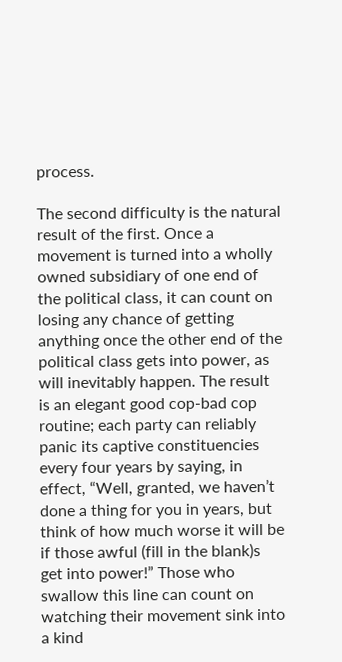process.

The second difficulty is the natural result of the first. Once a movement is turned into a wholly owned subsidiary of one end of the political class, it can count on losing any chance of getting anything once the other end of the political class gets into power, as will inevitably happen. The result is an elegant good cop-bad cop routine; each party can reliably panic its captive constituencies every four years by saying, in effect, “Well, granted, we haven’t done a thing for you in years, but think of how much worse it will be if those awful (fill in the blank)s get into power!” Those who swallow this line can count on watching their movement sink into a kind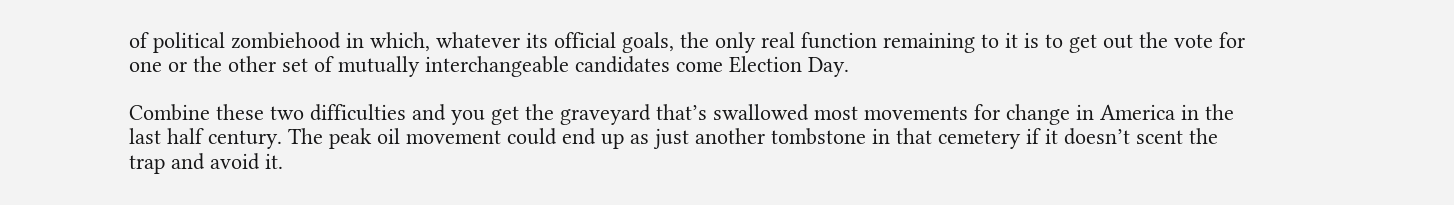of political zombiehood in which, whatever its official goals, the only real function remaining to it is to get out the vote for one or the other set of mutually interchangeable candidates come Election Day.

Combine these two difficulties and you get the graveyard that’s swallowed most movements for change in America in the last half century. The peak oil movement could end up as just another tombstone in that cemetery if it doesn’t scent the trap and avoid it.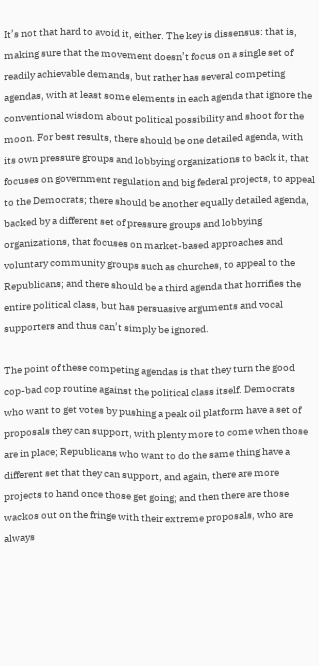It’s not that hard to avoid it, either. The key is dissensus: that is, making sure that the movement doesn’t focus on a single set of readily achievable demands, but rather has several competing agendas, with at least some elements in each agenda that ignore the conventional wisdom about political possibility and shoot for the moon. For best results, there should be one detailed agenda, with its own pressure groups and lobbying organizations to back it, that focuses on government regulation and big federal projects, to appeal to the Democrats; there should be another equally detailed agenda, backed by a different set of pressure groups and lobbying organizations, that focuses on market-based approaches and voluntary community groups such as churches, to appeal to the Republicans; and there should be a third agenda that horrifies the entire political class, but has persuasive arguments and vocal supporters and thus can’t simply be ignored.

The point of these competing agendas is that they turn the good cop-bad cop routine against the political class itself. Democrats who want to get votes by pushing a peak oil platform have a set of proposals they can support, with plenty more to come when those are in place; Republicans who want to do the same thing have a different set that they can support, and again, there are more projects to hand once those get going; and then there are those wackos out on the fringe with their extreme proposals, who are always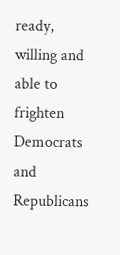ready, willing and able to frighten Democrats and Republicans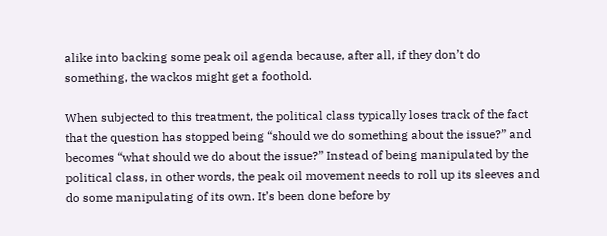alike into backing some peak oil agenda because, after all, if they don’t do something, the wackos might get a foothold.

When subjected to this treatment, the political class typically loses track of the fact that the question has stopped being “should we do something about the issue?” and becomes “what should we do about the issue?” Instead of being manipulated by the political class, in other words, the peak oil movement needs to roll up its sleeves and do some manipulating of its own. It’s been done before by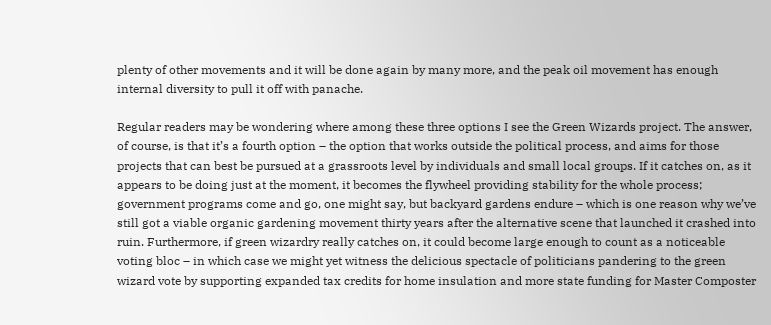plenty of other movements and it will be done again by many more, and the peak oil movement has enough internal diversity to pull it off with panache.

Regular readers may be wondering where among these three options I see the Green Wizards project. The answer, of course, is that it’s a fourth option – the option that works outside the political process, and aims for those projects that can best be pursued at a grassroots level by individuals and small local groups. If it catches on, as it appears to be doing just at the moment, it becomes the flywheel providing stability for the whole process; government programs come and go, one might say, but backyard gardens endure – which is one reason why we’ve still got a viable organic gardening movement thirty years after the alternative scene that launched it crashed into ruin. Furthermore, if green wizardry really catches on, it could become large enough to count as a noticeable voting bloc – in which case we might yet witness the delicious spectacle of politicians pandering to the green wizard vote by supporting expanded tax credits for home insulation and more state funding for Master Composter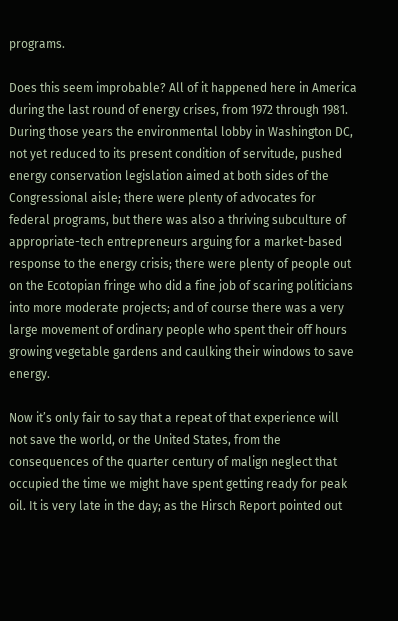programs.

Does this seem improbable? All of it happened here in America during the last round of energy crises, from 1972 through 1981. During those years the environmental lobby in Washington DC, not yet reduced to its present condition of servitude, pushed energy conservation legislation aimed at both sides of the Congressional aisle; there were plenty of advocates for federal programs, but there was also a thriving subculture of appropriate-tech entrepreneurs arguing for a market-based response to the energy crisis; there were plenty of people out on the Ecotopian fringe who did a fine job of scaring politicians into more moderate projects; and of course there was a very large movement of ordinary people who spent their off hours growing vegetable gardens and caulking their windows to save energy.

Now it’s only fair to say that a repeat of that experience will not save the world, or the United States, from the consequences of the quarter century of malign neglect that occupied the time we might have spent getting ready for peak oil. It is very late in the day; as the Hirsch Report pointed out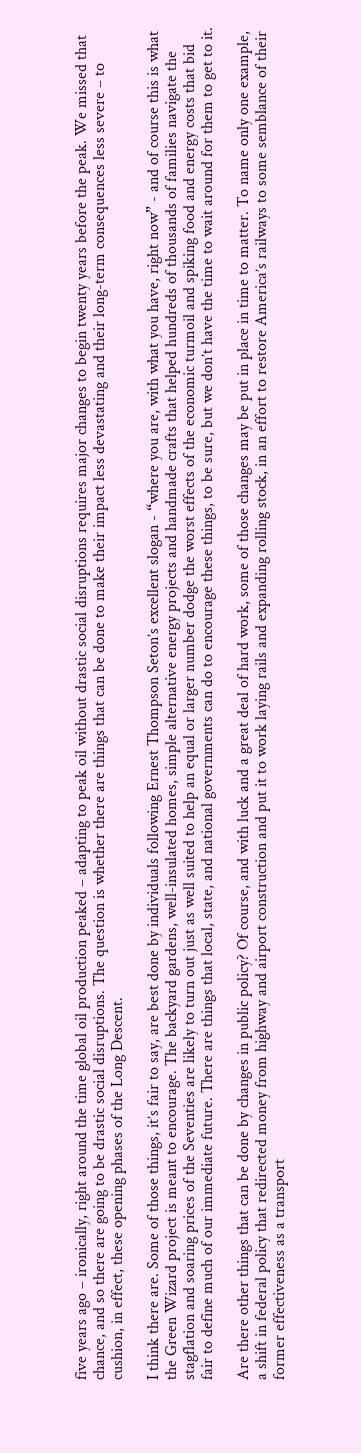five years ago – ironically, right around the time global oil production peaked – adapting to peak oil without drastic social disruptions requires major changes to begin twenty years before the peak. We missed that chance, and so there are going to be drastic social disruptions. The question is whether there are things that can be done to make their impact less devastating and their long-term consequences less severe – to cushion, in effect, these opening phases of the Long Descent.

I think there are. Some of those things, it’s fair to say, are best done by individuals following Ernest Thompson Seton’s excellent slogan - “where you are, with what you have, right now” - and of course this is what the Green Wizard project is meant to encourage. The backyard gardens, well-insulated homes, simple alternative energy projects and handmade crafts that helped hundreds of thousands of families navigate the stagflation and soaring prices of the Seventies are likely to turn out just as well suited to help an equal or larger number dodge the worst effects of the economic turmoil and spiking food and energy costs that bid fair to define much of our immediate future. There are things that local, state, and national governments can do to encourage these things, to be sure, but we don’t have the time to wait around for them to get to it.

Are there other things that can be done by changes in public policy? Of course, and with luck and a great deal of hard work, some of those changes may be put in place in time to matter. To name only one example, a shift in federal policy that redirected money from highway and airport construction and put it to work laying rails and expanding rolling stock, in an effort to restore America’s railways to some semblance of their former effectiveness as a transport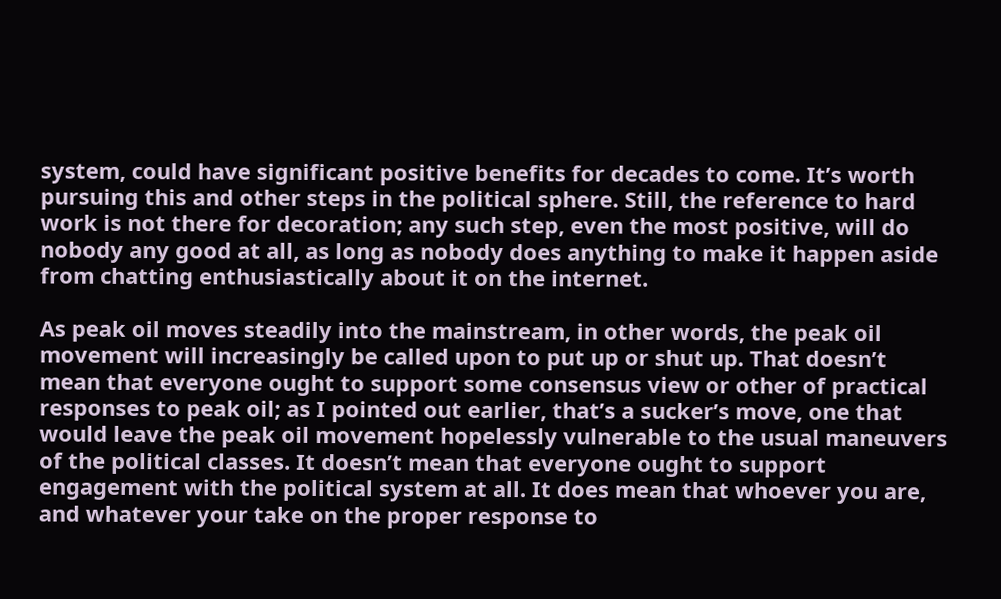system, could have significant positive benefits for decades to come. It’s worth pursuing this and other steps in the political sphere. Still, the reference to hard work is not there for decoration; any such step, even the most positive, will do nobody any good at all, as long as nobody does anything to make it happen aside from chatting enthusiastically about it on the internet.

As peak oil moves steadily into the mainstream, in other words, the peak oil movement will increasingly be called upon to put up or shut up. That doesn’t mean that everyone ought to support some consensus view or other of practical responses to peak oil; as I pointed out earlier, that’s a sucker’s move, one that would leave the peak oil movement hopelessly vulnerable to the usual maneuvers of the political classes. It doesn’t mean that everyone ought to support engagement with the political system at all. It does mean that whoever you are, and whatever your take on the proper response to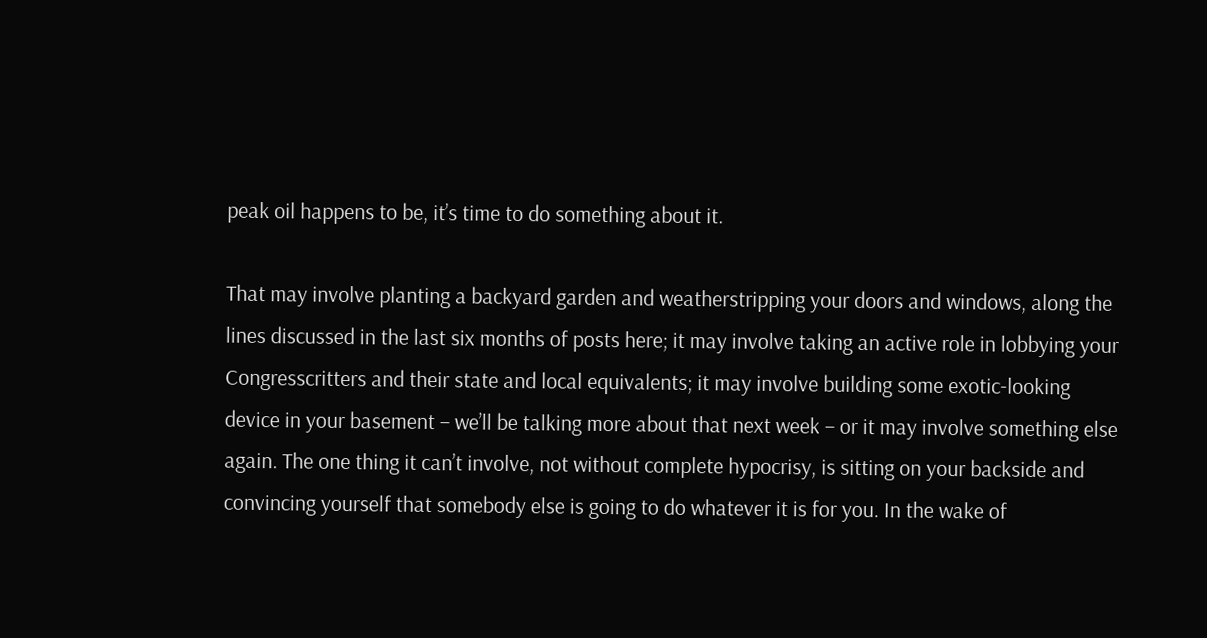peak oil happens to be, it’s time to do something about it.

That may involve planting a backyard garden and weatherstripping your doors and windows, along the lines discussed in the last six months of posts here; it may involve taking an active role in lobbying your Congresscritters and their state and local equivalents; it may involve building some exotic-looking device in your basement – we’ll be talking more about that next week – or it may involve something else again. The one thing it can’t involve, not without complete hypocrisy, is sitting on your backside and convincing yourself that somebody else is going to do whatever it is for you. In the wake of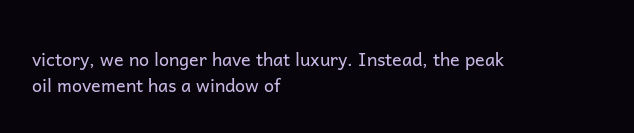victory, we no longer have that luxury. Instead, the peak oil movement has a window of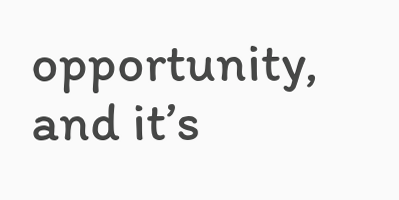opportunity, and it’s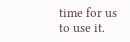time for us to use it.